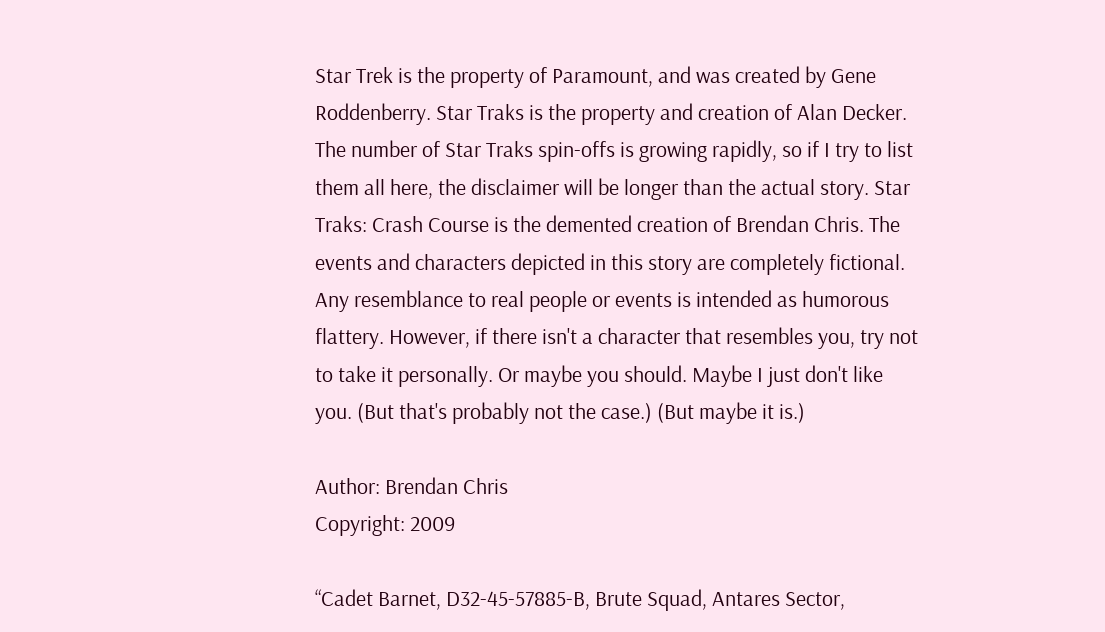Star Trek is the property of Paramount, and was created by Gene Roddenberry. Star Traks is the property and creation of Alan Decker. The number of Star Traks spin-offs is growing rapidly, so if I try to list them all here, the disclaimer will be longer than the actual story. Star Traks: Crash Course is the demented creation of Brendan Chris. The events and characters depicted in this story are completely fictional. Any resemblance to real people or events is intended as humorous flattery. However, if there isn't a character that resembles you, try not to take it personally. Or maybe you should. Maybe I just don't like you. (But that's probably not the case.) (But maybe it is.)

Author: Brendan Chris
Copyright: 2009

“Cadet Barnet, D32-45-57885-B, Brute Squad, Antares Sector,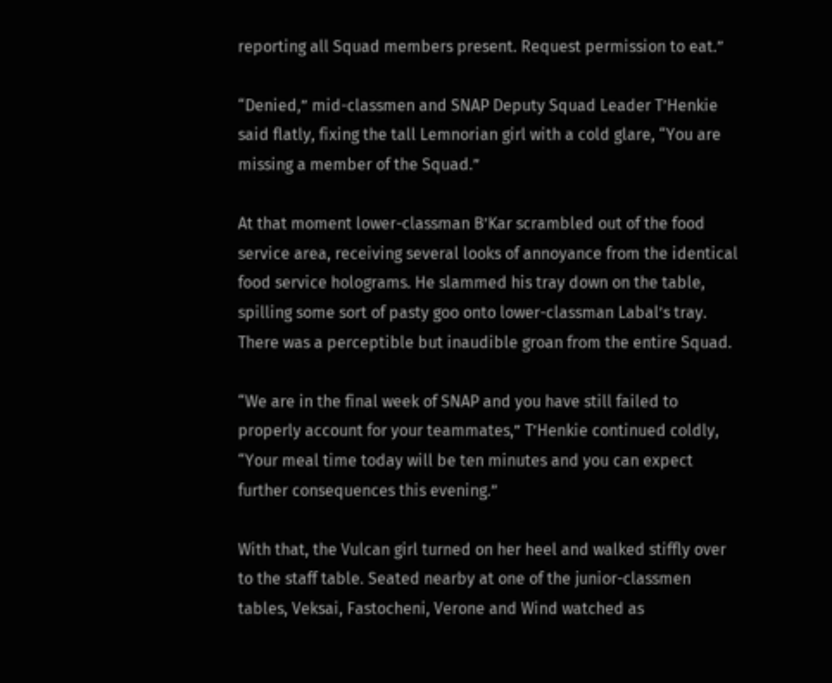reporting all Squad members present. Request permission to eat.”

“Denied,” mid-classmen and SNAP Deputy Squad Leader T’Henkie said flatly, fixing the tall Lemnorian girl with a cold glare, “You are missing a member of the Squad.”

At that moment lower-classman B’Kar scrambled out of the food service area, receiving several looks of annoyance from the identical food service holograms. He slammed his tray down on the table, spilling some sort of pasty goo onto lower-classman Labal’s tray. There was a perceptible but inaudible groan from the entire Squad.

“We are in the final week of SNAP and you have still failed to properly account for your teammates,” T’Henkie continued coldly, “Your meal time today will be ten minutes and you can expect further consequences this evening.”

With that, the Vulcan girl turned on her heel and walked stiffly over to the staff table. Seated nearby at one of the junior-classmen tables, Veksai, Fastocheni, Verone and Wind watched as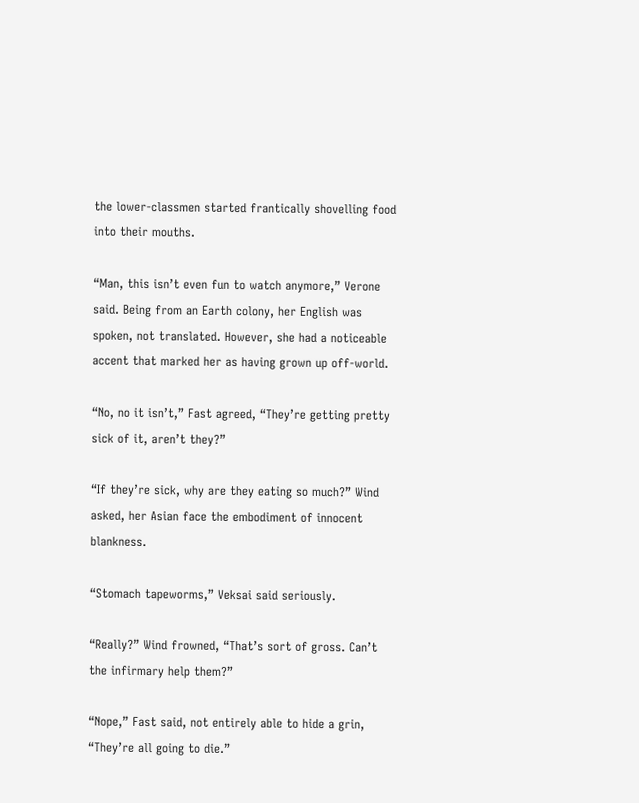the lower-classmen started frantically shovelling food into their mouths.

“Man, this isn’t even fun to watch anymore,” Verone said. Being from an Earth colony, her English was spoken, not translated. However, she had a noticeable accent that marked her as having grown up off-world.

“No, no it isn’t,” Fast agreed, “They’re getting pretty sick of it, aren’t they?”

“If they’re sick, why are they eating so much?” Wind asked, her Asian face the embodiment of innocent blankness.

“Stomach tapeworms,” Veksai said seriously.

“Really?” Wind frowned, “That’s sort of gross. Can’t the infirmary help them?”

“Nope,” Fast said, not entirely able to hide a grin, “They’re all going to die.”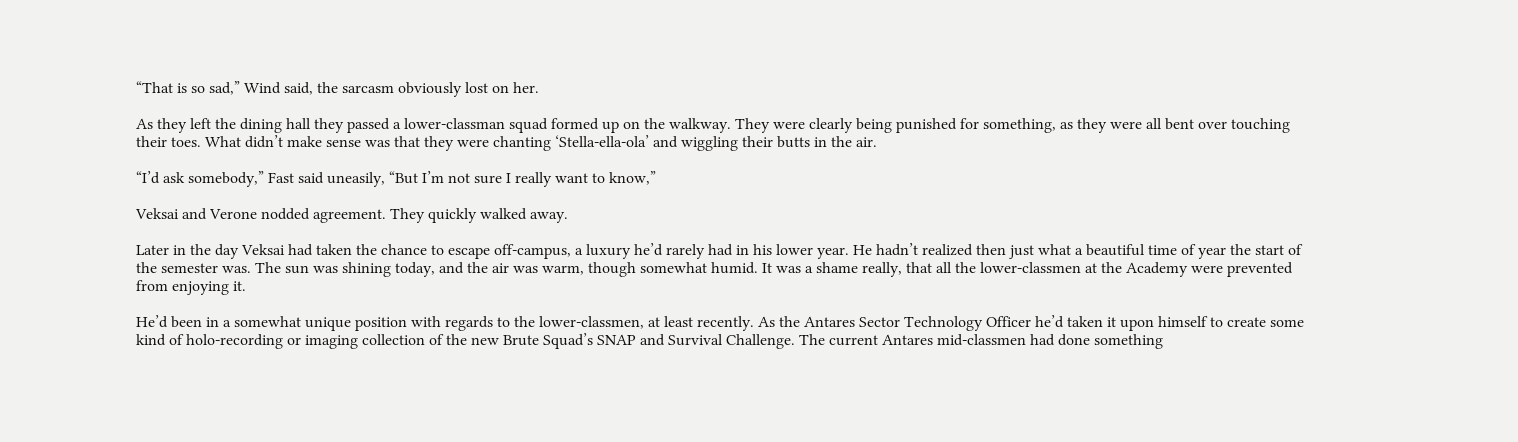“That is so sad,” Wind said, the sarcasm obviously lost on her.

As they left the dining hall they passed a lower-classman squad formed up on the walkway. They were clearly being punished for something, as they were all bent over touching their toes. What didn’t make sense was that they were chanting ‘Stella-ella-ola’ and wiggling their butts in the air.

“I’d ask somebody,” Fast said uneasily, “But I’m not sure I really want to know,”

Veksai and Verone nodded agreement. They quickly walked away.

Later in the day Veksai had taken the chance to escape off-campus, a luxury he’d rarely had in his lower year. He hadn’t realized then just what a beautiful time of year the start of the semester was. The sun was shining today, and the air was warm, though somewhat humid. It was a shame really, that all the lower-classmen at the Academy were prevented from enjoying it.

He’d been in a somewhat unique position with regards to the lower-classmen, at least recently. As the Antares Sector Technology Officer he’d taken it upon himself to create some kind of holo-recording or imaging collection of the new Brute Squad’s SNAP and Survival Challenge. The current Antares mid-classmen had done something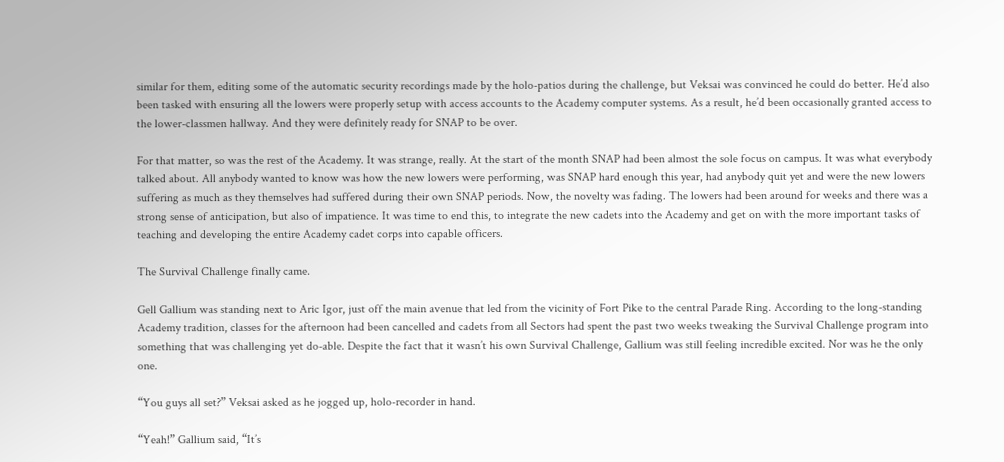similar for them, editing some of the automatic security recordings made by the holo-patios during the challenge, but Veksai was convinced he could do better. He’d also been tasked with ensuring all the lowers were properly setup with access accounts to the Academy computer systems. As a result, he’d been occasionally granted access to the lower-classmen hallway. And they were definitely ready for SNAP to be over.

For that matter, so was the rest of the Academy. It was strange, really. At the start of the month SNAP had been almost the sole focus on campus. It was what everybody talked about. All anybody wanted to know was how the new lowers were performing, was SNAP hard enough this year, had anybody quit yet and were the new lowers suffering as much as they themselves had suffered during their own SNAP periods. Now, the novelty was fading. The lowers had been around for weeks and there was a strong sense of anticipation, but also of impatience. It was time to end this, to integrate the new cadets into the Academy and get on with the more important tasks of teaching and developing the entire Academy cadet corps into capable officers.

The Survival Challenge finally came.

Gell Gallium was standing next to Aric Igor, just off the main avenue that led from the vicinity of Fort Pike to the central Parade Ring. According to the long-standing Academy tradition, classes for the afternoon had been cancelled and cadets from all Sectors had spent the past two weeks tweaking the Survival Challenge program into something that was challenging yet do-able. Despite the fact that it wasn’t his own Survival Challenge, Gallium was still feeling incredible excited. Nor was he the only one.

“You guys all set?” Veksai asked as he jogged up, holo-recorder in hand.

“Yeah!” Gallium said, “It’s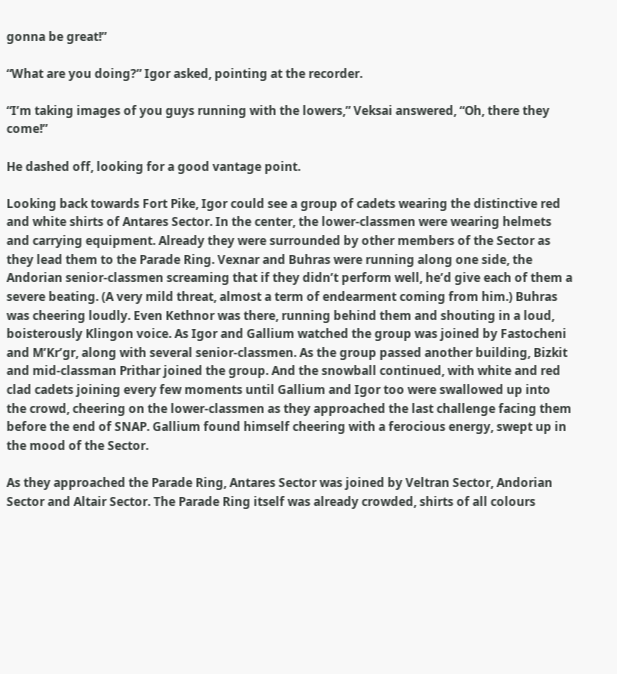gonna be great!”

“What are you doing?” Igor asked, pointing at the recorder.

“I’m taking images of you guys running with the lowers,” Veksai answered, “Oh, there they come!”

He dashed off, looking for a good vantage point.

Looking back towards Fort Pike, Igor could see a group of cadets wearing the distinctive red and white shirts of Antares Sector. In the center, the lower-classmen were wearing helmets and carrying equipment. Already they were surrounded by other members of the Sector as they lead them to the Parade Ring. Vexnar and Buhras were running along one side, the Andorian senior-classmen screaming that if they didn’t perform well, he’d give each of them a severe beating. (A very mild threat, almost a term of endearment coming from him.) Buhras was cheering loudly. Even Kethnor was there, running behind them and shouting in a loud, boisterously Klingon voice. As Igor and Gallium watched the group was joined by Fastocheni and M’Kr’gr, along with several senior-classmen. As the group passed another building, Bizkit and mid-classman Prithar joined the group. And the snowball continued, with white and red clad cadets joining every few moments until Gallium and Igor too were swallowed up into the crowd, cheering on the lower-classmen as they approached the last challenge facing them before the end of SNAP. Gallium found himself cheering with a ferocious energy, swept up in the mood of the Sector.

As they approached the Parade Ring, Antares Sector was joined by Veltran Sector, Andorian Sector and Altair Sector. The Parade Ring itself was already crowded, shirts of all colours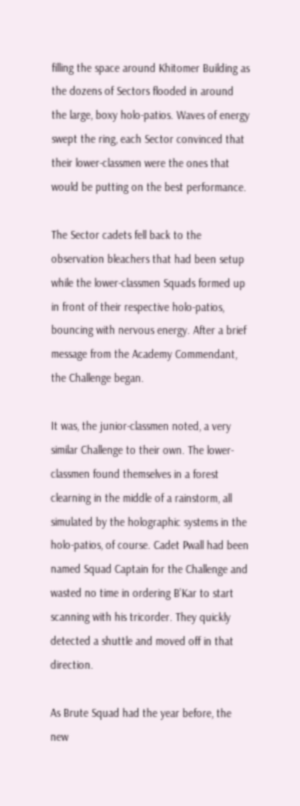filling the space around Khitomer Building as the dozens of Sectors flooded in around the large, boxy holo-patios. Waves of energy swept the ring, each Sector convinced that their lower-classmen were the ones that would be putting on the best performance.

The Sector cadets fell back to the observation bleachers that had been setup while the lower-classmen Squads formed up in front of their respective holo-patios, bouncing with nervous energy. After a brief message from the Academy Commendant, the Challenge began.

It was, the junior-classmen noted, a very similar Challenge to their own. The lower-classmen found themselves in a forest clearning in the middle of a rainstorm, all simulated by the holographic systems in the holo-patios, of course. Cadet Pwall had been named Squad Captain for the Challenge and wasted no time in ordering B’Kar to start scanning with his tricorder. They quickly detected a shuttle and moved off in that direction.

As Brute Squad had the year before, the new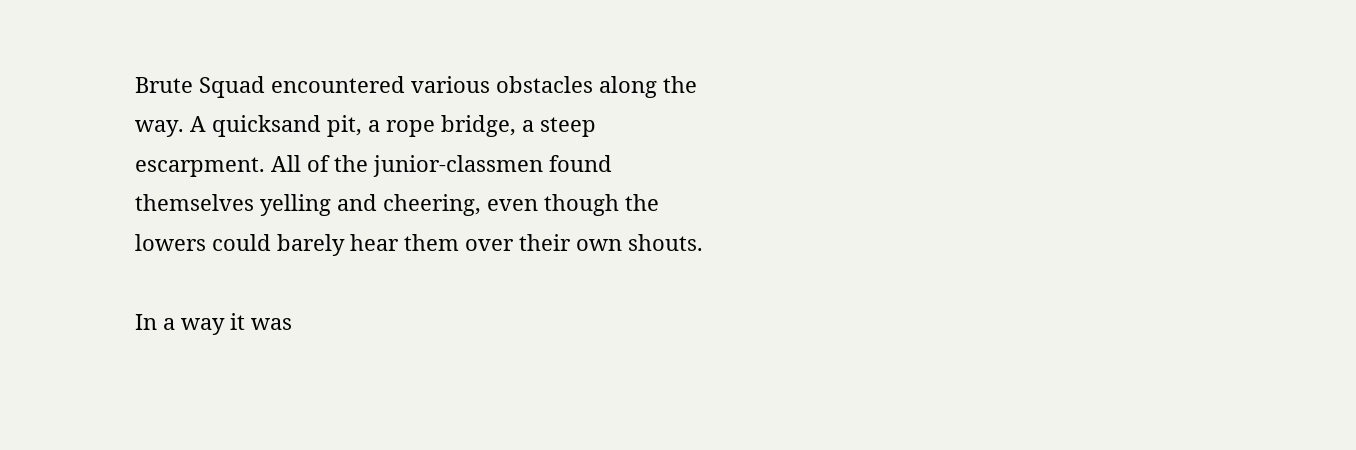Brute Squad encountered various obstacles along the way. A quicksand pit, a rope bridge, a steep escarpment. All of the junior-classmen found themselves yelling and cheering, even though the lowers could barely hear them over their own shouts.

In a way it was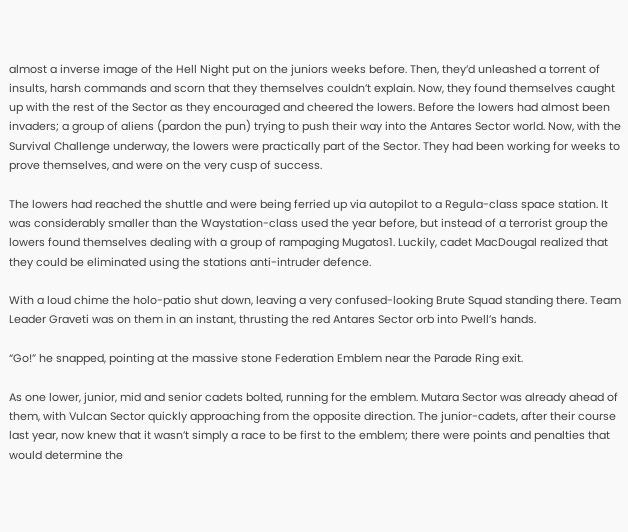almost a inverse image of the Hell Night put on the juniors weeks before. Then, they’d unleashed a torrent of insults, harsh commands and scorn that they themselves couldn’t explain. Now, they found themselves caught up with the rest of the Sector as they encouraged and cheered the lowers. Before the lowers had almost been invaders; a group of aliens (pardon the pun) trying to push their way into the Antares Sector world. Now, with the Survival Challenge underway, the lowers were practically part of the Sector. They had been working for weeks to prove themselves, and were on the very cusp of success.

The lowers had reached the shuttle and were being ferried up via autopilot to a Regula-class space station. It was considerably smaller than the Waystation-class used the year before, but instead of a terrorist group the lowers found themselves dealing with a group of rampaging Mugatos1. Luckily, cadet MacDougal realized that they could be eliminated using the stations anti-intruder defence.

With a loud chime the holo-patio shut down, leaving a very confused-looking Brute Squad standing there. Team Leader Graveti was on them in an instant, thrusting the red Antares Sector orb into Pwell’s hands.

“Go!” he snapped, pointing at the massive stone Federation Emblem near the Parade Ring exit.

As one lower, junior, mid and senior cadets bolted, running for the emblem. Mutara Sector was already ahead of them, with Vulcan Sector quickly approaching from the opposite direction. The junior-cadets, after their course last year, now knew that it wasn’t simply a race to be first to the emblem; there were points and penalties that would determine the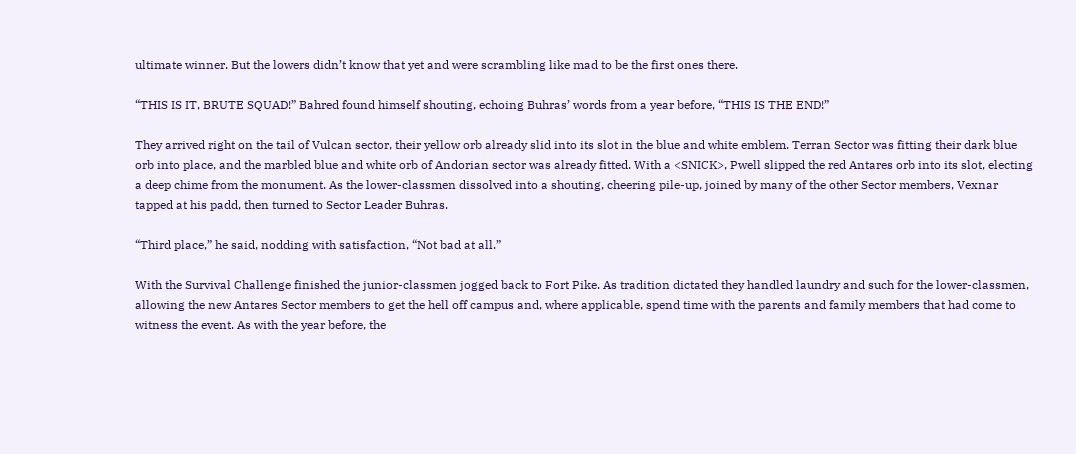ultimate winner. But the lowers didn’t know that yet and were scrambling like mad to be the first ones there.

“THIS IS IT, BRUTE SQUAD!” Bahred found himself shouting, echoing Buhras’ words from a year before, “THIS IS THE END!”

They arrived right on the tail of Vulcan sector, their yellow orb already slid into its slot in the blue and white emblem. Terran Sector was fitting their dark blue orb into place, and the marbled blue and white orb of Andorian sector was already fitted. With a <SNICK>, Pwell slipped the red Antares orb into its slot, electing a deep chime from the monument. As the lower-classmen dissolved into a shouting, cheering pile-up, joined by many of the other Sector members, Vexnar tapped at his padd, then turned to Sector Leader Buhras.

“Third place,” he said, nodding with satisfaction, “Not bad at all.”

With the Survival Challenge finished the junior-classmen jogged back to Fort Pike. As tradition dictated they handled laundry and such for the lower-classmen, allowing the new Antares Sector members to get the hell off campus and, where applicable, spend time with the parents and family members that had come to witness the event. As with the year before, the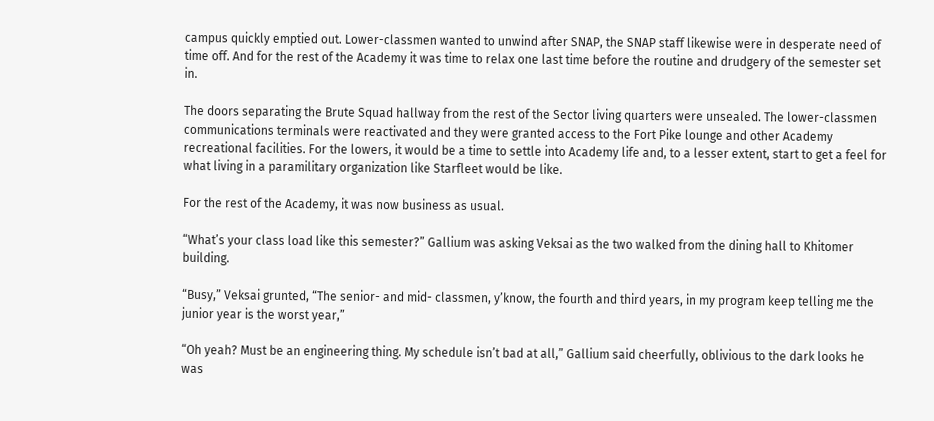campus quickly emptied out. Lower-classmen wanted to unwind after SNAP, the SNAP staff likewise were in desperate need of time off. And for the rest of the Academy it was time to relax one last time before the routine and drudgery of the semester set in.

The doors separating the Brute Squad hallway from the rest of the Sector living quarters were unsealed. The lower-classmen communications terminals were reactivated and they were granted access to the Fort Pike lounge and other Academy recreational facilities. For the lowers, it would be a time to settle into Academy life and, to a lesser extent, start to get a feel for what living in a paramilitary organization like Starfleet would be like.

For the rest of the Academy, it was now business as usual.

“What’s your class load like this semester?” Gallium was asking Veksai as the two walked from the dining hall to Khitomer building.

“Busy,” Veksai grunted, “The senior- and mid- classmen, y’know, the fourth and third years, in my program keep telling me the junior year is the worst year,”

“Oh yeah? Must be an engineering thing. My schedule isn’t bad at all,” Gallium said cheerfully, oblivious to the dark looks he was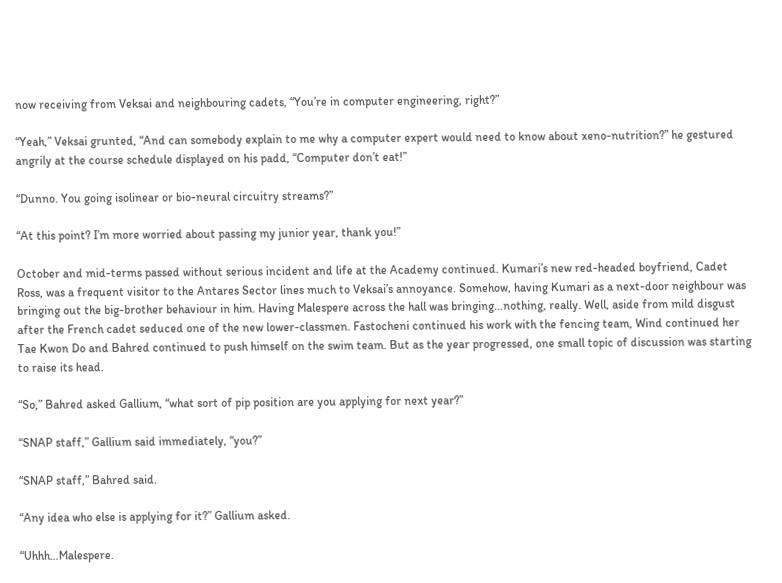now receiving from Veksai and neighbouring cadets, “You’re in computer engineering, right?”

“Yeah,” Veksai grunted, “And can somebody explain to me why a computer expert would need to know about xeno-nutrition?” he gestured angrily at the course schedule displayed on his padd, “Computer don’t eat!”

“Dunno. You going isolinear or bio-neural circuitry streams?”

“At this point? I’m more worried about passing my junior year, thank you!”

October and mid-terms passed without serious incident and life at the Academy continued. Kumari’s new red-headed boyfriend, Cadet Ross, was a frequent visitor to the Antares Sector lines much to Veksai’s annoyance. Somehow, having Kumari as a next-door neighbour was bringing out the big-brother behaviour in him. Having Malespere across the hall was bringing…nothing, really. Well, aside from mild disgust after the French cadet seduced one of the new lower-classmen. Fastocheni continued his work with the fencing team, Wind continued her Tae Kwon Do and Bahred continued to push himself on the swim team. But as the year progressed, one small topic of discussion was starting to raise its head.

“So,” Bahred asked Gallium, “what sort of pip position are you applying for next year?”

“SNAP staff,” Gallium said immediately, “you?”

“SNAP staff,” Bahred said.

“Any idea who else is applying for it?” Gallium asked.

“Uhhh…Malespere.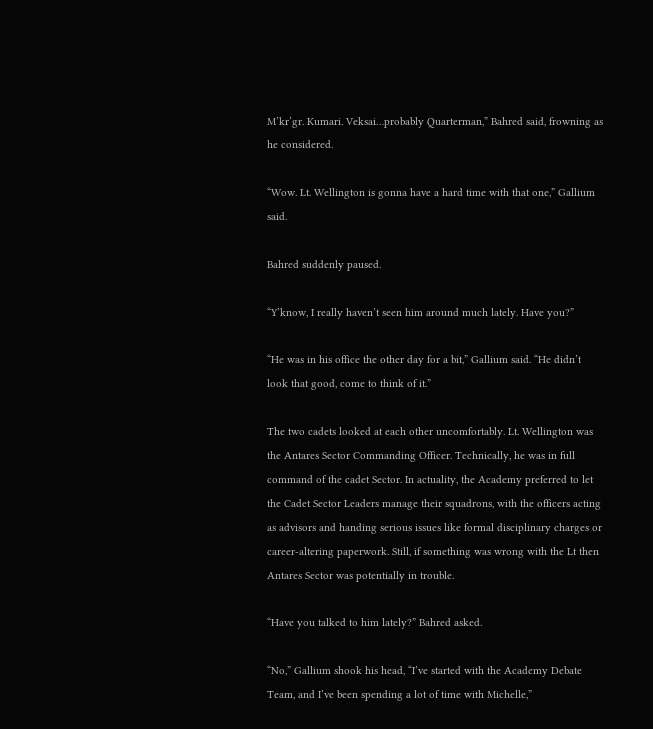M’kr’gr. Kumari. Veksai…probably Quarterman,” Bahred said, frowning as he considered.

“Wow. Lt. Wellington is gonna have a hard time with that one,” Gallium said.

Bahred suddenly paused.

“Y’know, I really haven’t seen him around much lately. Have you?”

“He was in his office the other day for a bit,” Gallium said. “He didn’t look that good, come to think of it.”

The two cadets looked at each other uncomfortably. Lt. Wellington was the Antares Sector Commanding Officer. Technically, he was in full command of the cadet Sector. In actuality, the Academy preferred to let the Cadet Sector Leaders manage their squadrons, with the officers acting as advisors and handing serious issues like formal disciplinary charges or career-altering paperwork. Still, if something was wrong with the Lt then Antares Sector was potentially in trouble.

“Have you talked to him lately?” Bahred asked.

“No,” Gallium shook his head, “I’ve started with the Academy Debate Team, and I’ve been spending a lot of time with Michelle,”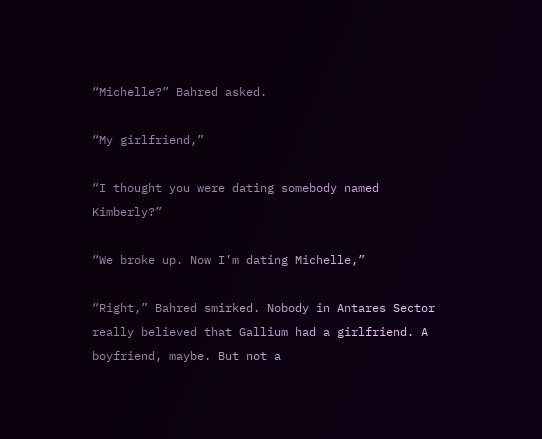“Michelle?” Bahred asked.

“My girlfriend,”

“I thought you were dating somebody named Kimberly?”

“We broke up. Now I’m dating Michelle,”

“Right,” Bahred smirked. Nobody in Antares Sector really believed that Gallium had a girlfriend. A boyfriend, maybe. But not a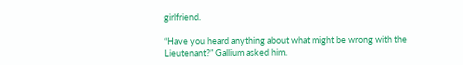girlfriend.

“Have you heard anything about what might be wrong with the Lieutenant?” Gallium asked him.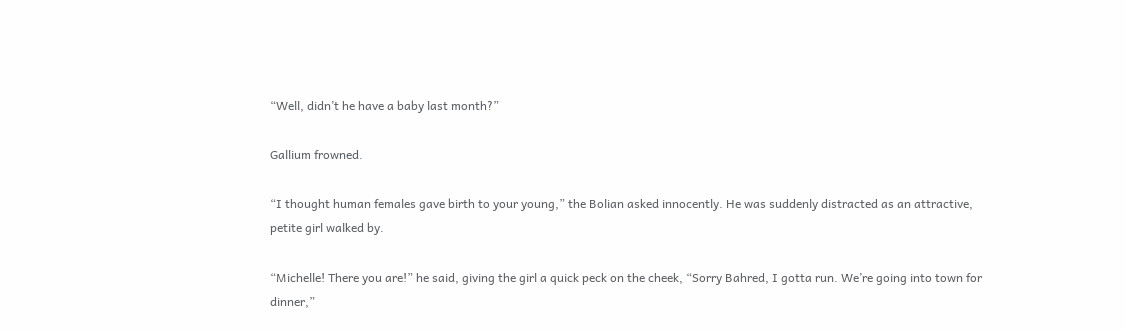“Well, didn’t he have a baby last month?”

Gallium frowned.

“I thought human females gave birth to your young,” the Bolian asked innocently. He was suddenly distracted as an attractive, petite girl walked by.

“Michelle! There you are!” he said, giving the girl a quick peck on the cheek, “Sorry Bahred, I gotta run. We’re going into town for dinner,”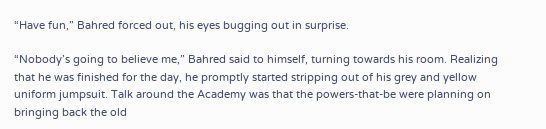“Have fun,” Bahred forced out, his eyes bugging out in surprise.

“Nobody’s going to believe me,” Bahred said to himself, turning towards his room. Realizing that he was finished for the day, he promptly started stripping out of his grey and yellow uniform jumpsuit. Talk around the Academy was that the powers-that-be were planning on bringing back the old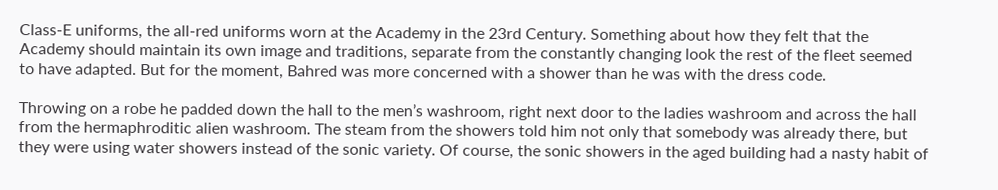Class-E uniforms, the all-red uniforms worn at the Academy in the 23rd Century. Something about how they felt that the Academy should maintain its own image and traditions, separate from the constantly changing look the rest of the fleet seemed to have adapted. But for the moment, Bahred was more concerned with a shower than he was with the dress code.

Throwing on a robe he padded down the hall to the men’s washroom, right next door to the ladies washroom and across the hall from the hermaphroditic alien washroom. The steam from the showers told him not only that somebody was already there, but they were using water showers instead of the sonic variety. Of course, the sonic showers in the aged building had a nasty habit of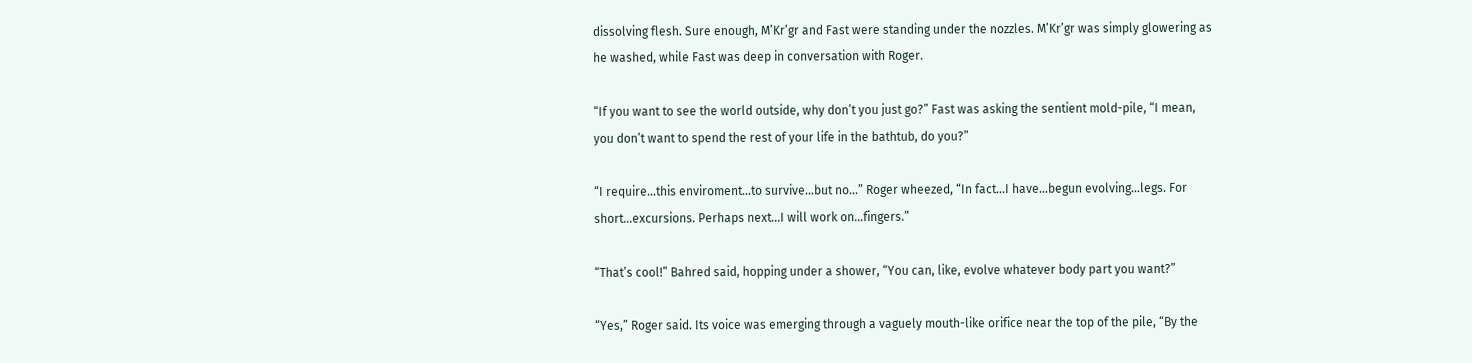dissolving flesh. Sure enough, M’Kr’gr and Fast were standing under the nozzles. M’Kr’gr was simply glowering as he washed, while Fast was deep in conversation with Roger.

“If you want to see the world outside, why don’t you just go?” Fast was asking the sentient mold-pile, “I mean, you don’t want to spend the rest of your life in the bathtub, do you?”

“I require…this enviroment…to survive…but no…” Roger wheezed, “In fact…I have…begun evolving…legs. For short…excursions. Perhaps next…I will work on…fingers.”

“That’s cool!” Bahred said, hopping under a shower, “You can, like, evolve whatever body part you want?”

“Yes,” Roger said. Its voice was emerging through a vaguely mouth-like orifice near the top of the pile, “By the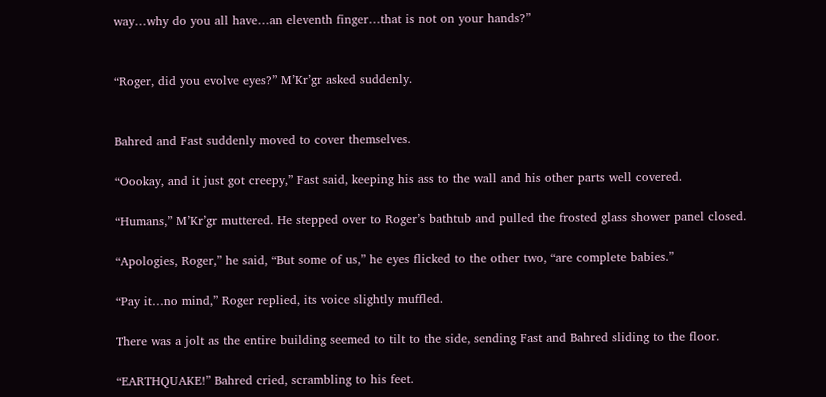way…why do you all have…an eleventh finger…that is not on your hands?”


“Roger, did you evolve eyes?” M’Kr’gr asked suddenly.


Bahred and Fast suddenly moved to cover themselves.

“Oookay, and it just got creepy,” Fast said, keeping his ass to the wall and his other parts well covered.

“Humans,” M’Kr’gr muttered. He stepped over to Roger’s bathtub and pulled the frosted glass shower panel closed.

“Apologies, Roger,” he said, “But some of us,” he eyes flicked to the other two, “are complete babies.”

“Pay it…no mind,” Roger replied, its voice slightly muffled.

There was a jolt as the entire building seemed to tilt to the side, sending Fast and Bahred sliding to the floor.

“EARTHQUAKE!” Bahred cried, scrambling to his feet.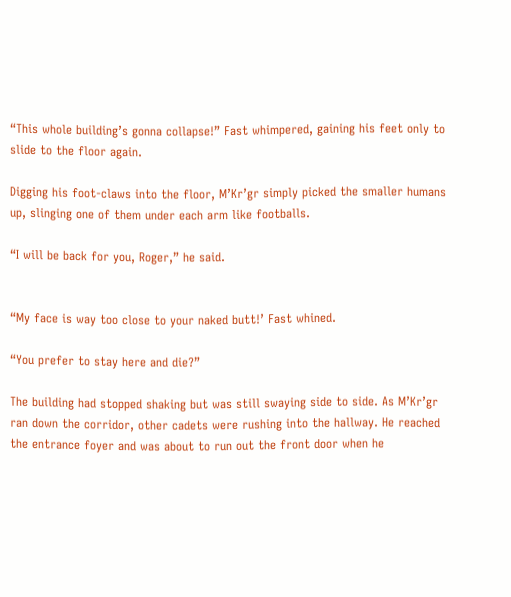“This whole building’s gonna collapse!” Fast whimpered, gaining his feet only to slide to the floor again.

Digging his foot-claws into the floor, M’Kr’gr simply picked the smaller humans up, slinging one of them under each arm like footballs.

“I will be back for you, Roger,” he said.


“My face is way too close to your naked butt!’ Fast whined.

“You prefer to stay here and die?”

The building had stopped shaking but was still swaying side to side. As M’Kr’gr ran down the corridor, other cadets were rushing into the hallway. He reached the entrance foyer and was about to run out the front door when he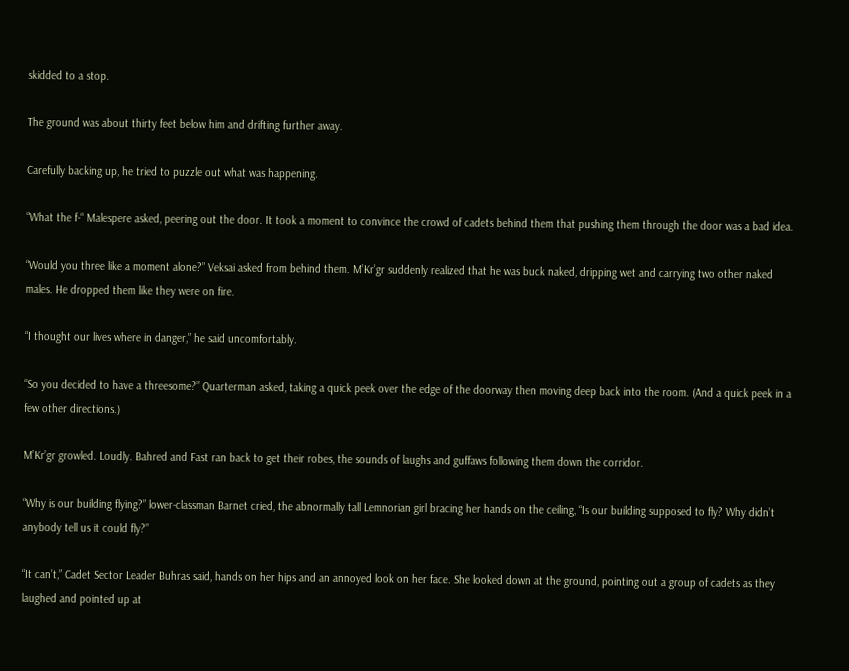skidded to a stop.

The ground was about thirty feet below him and drifting further away.

Carefully backing up, he tried to puzzle out what was happening.

“What the f-“ Malespere asked, peering out the door. It took a moment to convince the crowd of cadets behind them that pushing them through the door was a bad idea.

“Would you three like a moment alone?” Veksai asked from behind them. M’Kr’gr suddenly realized that he was buck naked, dripping wet and carrying two other naked males. He dropped them like they were on fire.

“I thought our lives where in danger,” he said uncomfortably.

“So you decided to have a threesome?” Quarterman asked, taking a quick peek over the edge of the doorway then moving deep back into the room. (And a quick peek in a few other directions.)

M’Kr’gr growled. Loudly. Bahred and Fast ran back to get their robes, the sounds of laughs and guffaws following them down the corridor.

“Why is our building flying?” lower-classman Barnet cried, the abnormally tall Lemnorian girl bracing her hands on the ceiling, “Is our building supposed to fly? Why didn’t anybody tell us it could fly?”

“It can’t,” Cadet Sector Leader Buhras said, hands on her hips and an annoyed look on her face. She looked down at the ground, pointing out a group of cadets as they laughed and pointed up at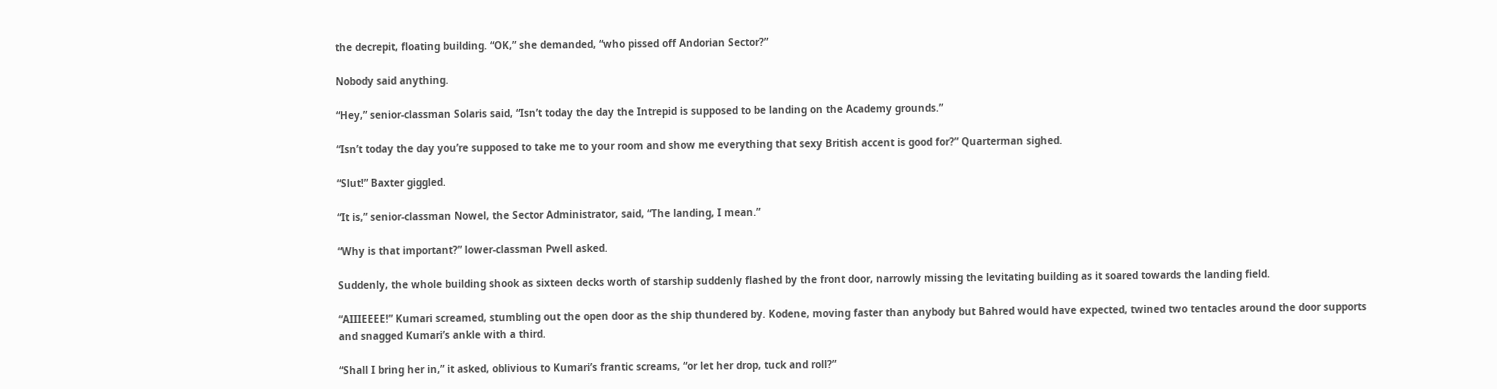the decrepit, floating building. “OK,” she demanded, “who pissed off Andorian Sector?”

Nobody said anything.

“Hey,” senior-classman Solaris said, “Isn’t today the day the Intrepid is supposed to be landing on the Academy grounds.”

“Isn’t today the day you’re supposed to take me to your room and show me everything that sexy British accent is good for?” Quarterman sighed.

“Slut!” Baxter giggled.

“It is,” senior-classman Nowel, the Sector Administrator, said, “The landing, I mean.”

“Why is that important?” lower-classman Pwell asked.

Suddenly, the whole building shook as sixteen decks worth of starship suddenly flashed by the front door, narrowly missing the levitating building as it soared towards the landing field.

“AIIIEEEE!” Kumari screamed, stumbling out the open door as the ship thundered by. Kodene, moving faster than anybody but Bahred would have expected, twined two tentacles around the door supports and snagged Kumari’s ankle with a third.

“Shall I bring her in,” it asked, oblivious to Kumari’s frantic screams, “or let her drop, tuck and roll?”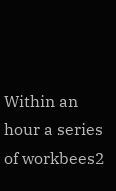Within an hour a series of workbees2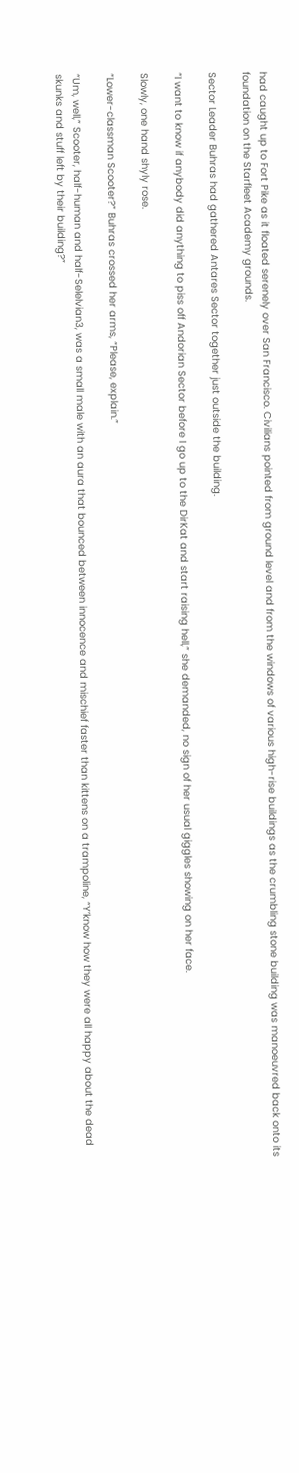had caught up to Fort Pike as it floated serenely over San Francisco. Civilians pointed from ground level and from the windows of various high-rise buildings as the crumbling stone building was manoeuvred back onto its foundation on the Starfleet Academy grounds.

Sector Leader Buhras had gathered Antares Sector together just outside the building.

“I want to know if anybody did anything to piss off Andorian Sector before I go up to the DirKat and start raising hell,” she demanded, no sign of her usual giggles showing on her face.

Slowly, one hand shyly rose.

“Lower-classman Scooter?” Buhras crossed her arms, “Please, explain.”

“Um, well,” Scooter, half-human and half-Selelvian3, was a small male with an aura that bounced between innocence and mischief faster than kittens on a trampoline, “Y’know how they were all happy about the dead skunks and stuff left by their building?”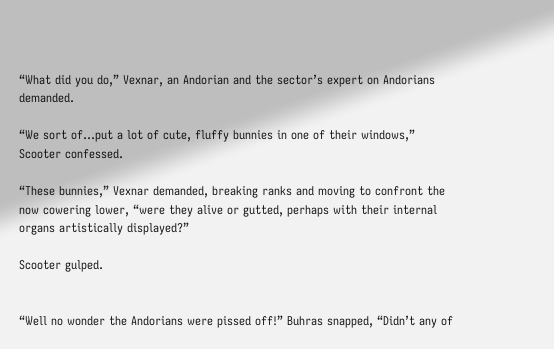“What did you do,” Vexnar, an Andorian and the sector’s expert on Andorians demanded.

“We sort of…put a lot of cute, fluffy bunnies in one of their windows,” Scooter confessed.

“These bunnies,” Vexnar demanded, breaking ranks and moving to confront the now cowering lower, “were they alive or gutted, perhaps with their internal organs artistically displayed?”

Scooter gulped.


“Well no wonder the Andorians were pissed off!” Buhras snapped, “Didn’t any of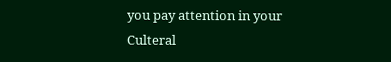you pay attention in your Culteral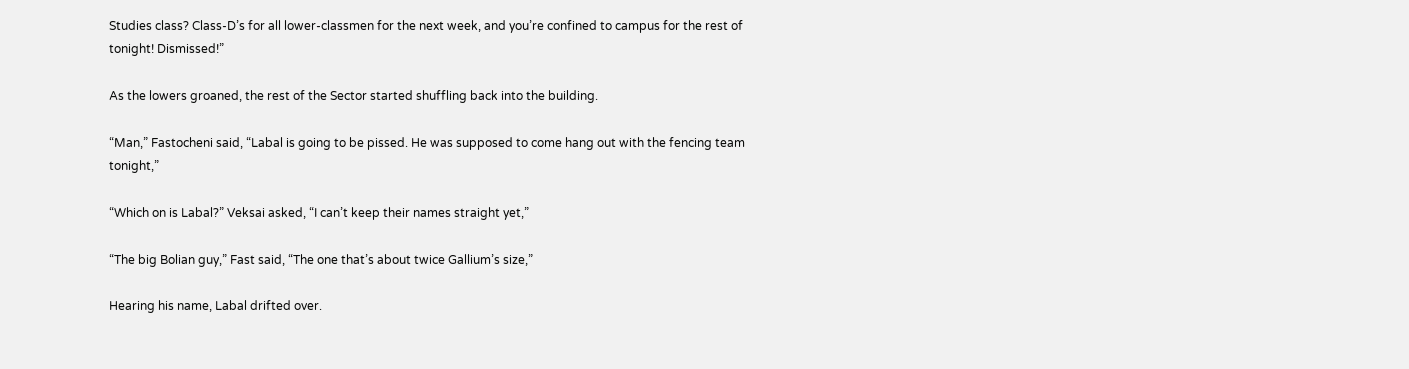Studies class? Class-D’s for all lower-classmen for the next week, and you’re confined to campus for the rest of tonight! Dismissed!”

As the lowers groaned, the rest of the Sector started shuffling back into the building.

“Man,” Fastocheni said, “Labal is going to be pissed. He was supposed to come hang out with the fencing team tonight,”

“Which on is Labal?” Veksai asked, “I can’t keep their names straight yet,”

“The big Bolian guy,” Fast said, “The one that’s about twice Gallium’s size,”

Hearing his name, Labal drifted over.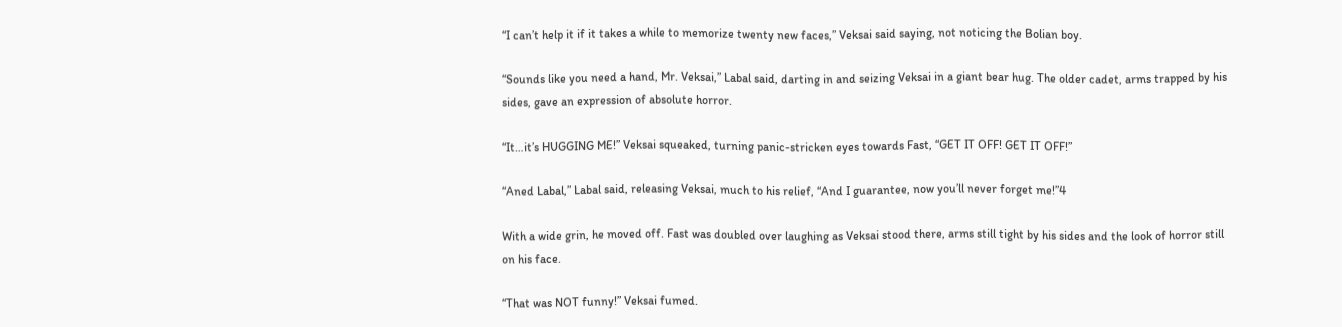“I can’t help it if it takes a while to memorize twenty new faces,” Veksai said saying, not noticing the Bolian boy.

“Sounds like you need a hand, Mr. Veksai,” Labal said, darting in and seizing Veksai in a giant bear hug. The older cadet, arms trapped by his sides, gave an expression of absolute horror.

“It…it’s HUGGING ME!” Veksai squeaked, turning panic-stricken eyes towards Fast, “GET IT OFF! GET IT OFF!”

“Aned Labal,” Labal said, releasing Veksai, much to his relief, “And I guarantee, now you’ll never forget me!”4

With a wide grin, he moved off. Fast was doubled over laughing as Veksai stood there, arms still tight by his sides and the look of horror still on his face.

“That was NOT funny!” Veksai fumed.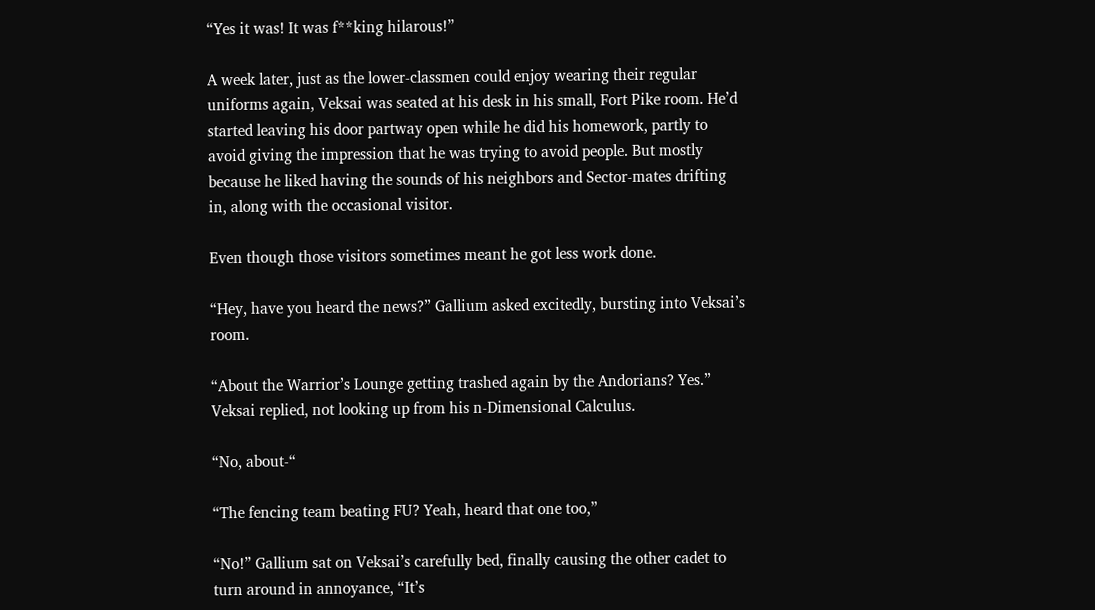“Yes it was! It was f**king hilarous!”

A week later, just as the lower-classmen could enjoy wearing their regular uniforms again, Veksai was seated at his desk in his small, Fort Pike room. He’d started leaving his door partway open while he did his homework, partly to avoid giving the impression that he was trying to avoid people. But mostly because he liked having the sounds of his neighbors and Sector-mates drifting in, along with the occasional visitor.

Even though those visitors sometimes meant he got less work done.

“Hey, have you heard the news?” Gallium asked excitedly, bursting into Veksai’s room.

“About the Warrior’s Lounge getting trashed again by the Andorians? Yes.” Veksai replied, not looking up from his n-Dimensional Calculus.

“No, about-“

“The fencing team beating FU? Yeah, heard that one too,”

“No!” Gallium sat on Veksai’s carefully bed, finally causing the other cadet to turn around in annoyance, “It’s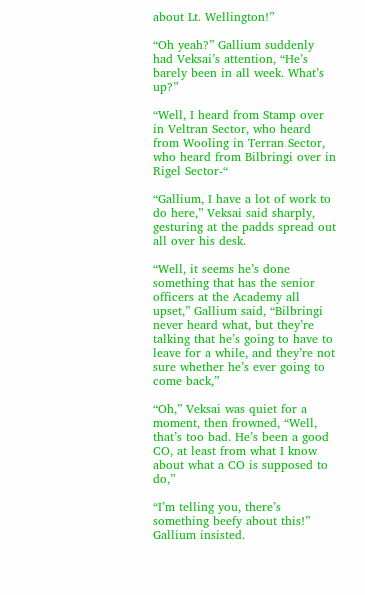about Lt. Wellington!”

“Oh yeah?” Gallium suddenly had Veksai’s attention, “He’s barely been in all week. What’s up?”

“Well, I heard from Stamp over in Veltran Sector, who heard from Wooling in Terran Sector, who heard from Bilbringi over in Rigel Sector-“

“Gallium, I have a lot of work to do here,” Veksai said sharply, gesturing at the padds spread out all over his desk.

“Well, it seems he’s done something that has the senior officers at the Academy all upset,” Gallium said, “Bilbringi never heard what, but they’re talking that he’s going to have to leave for a while, and they’re not sure whether he’s ever going to come back,”

“Oh,” Veksai was quiet for a moment, then frowned, “Well, that’s too bad. He’s been a good CO, at least from what I know about what a CO is supposed to do,”

“I’m telling you, there’s something beefy about this!” Gallium insisted.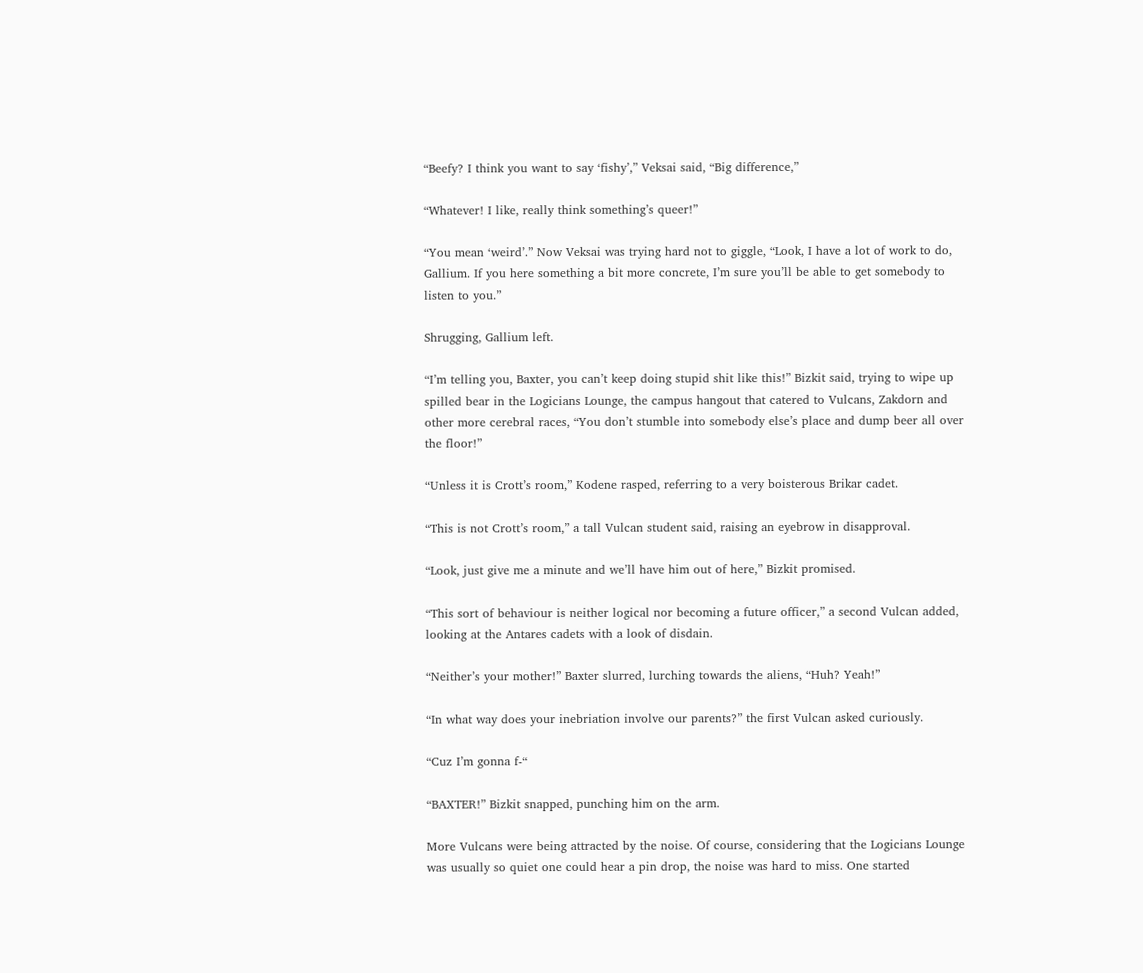“Beefy? I think you want to say ‘fishy’,” Veksai said, “Big difference,”

“Whatever! I like, really think something’s queer!”

“You mean ‘weird’.” Now Veksai was trying hard not to giggle, “Look, I have a lot of work to do, Gallium. If you here something a bit more concrete, I’m sure you’ll be able to get somebody to listen to you.”

Shrugging, Gallium left.

“I’m telling you, Baxter, you can’t keep doing stupid shit like this!” Bizkit said, trying to wipe up spilled bear in the Logicians Lounge, the campus hangout that catered to Vulcans, Zakdorn and other more cerebral races, “You don’t stumble into somebody else’s place and dump beer all over the floor!”

“Unless it is Crott’s room,” Kodene rasped, referring to a very boisterous Brikar cadet.

“This is not Crott’s room,” a tall Vulcan student said, raising an eyebrow in disapproval.

“Look, just give me a minute and we’ll have him out of here,” Bizkit promised.

“This sort of behaviour is neither logical nor becoming a future officer,” a second Vulcan added, looking at the Antares cadets with a look of disdain.

“Neither’s your mother!” Baxter slurred, lurching towards the aliens, “Huh? Yeah!”

“In what way does your inebriation involve our parents?” the first Vulcan asked curiously.

“Cuz I’m gonna f-“

“BAXTER!” Bizkit snapped, punching him on the arm.

More Vulcans were being attracted by the noise. Of course, considering that the Logicians Lounge was usually so quiet one could hear a pin drop, the noise was hard to miss. One started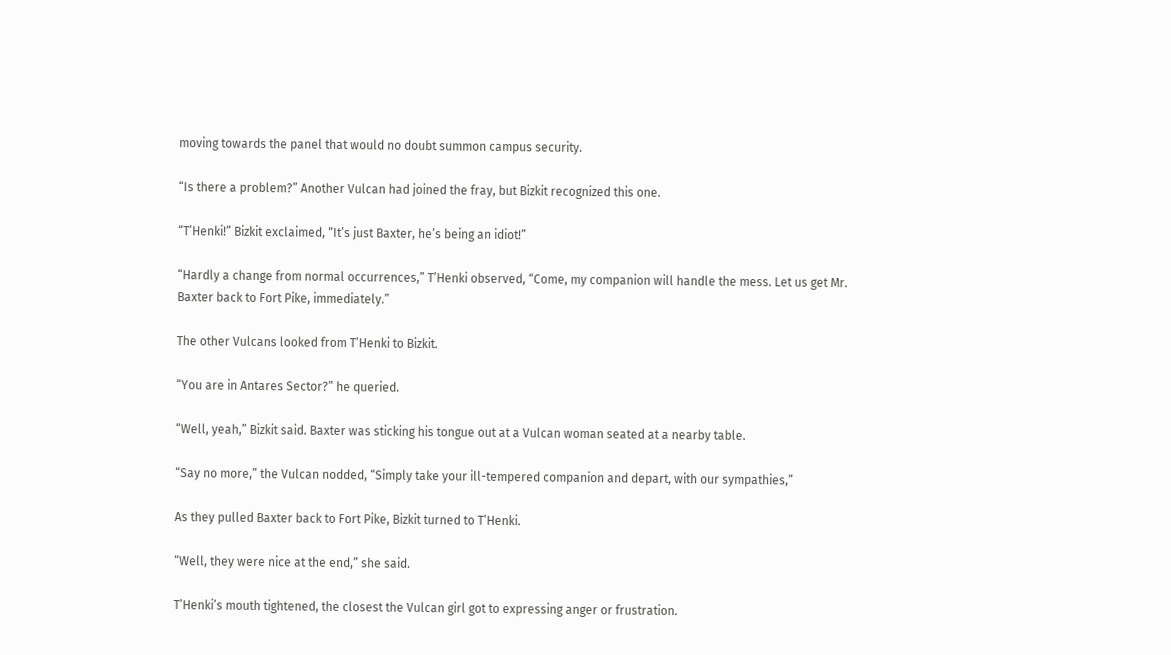moving towards the panel that would no doubt summon campus security.

“Is there a problem?” Another Vulcan had joined the fray, but Bizkit recognized this one.

“T’Henki!” Bizkit exclaimed, “It’s just Baxter, he’s being an idiot!”

“Hardly a change from normal occurrences,” T’Henki observed, “Come, my companion will handle the mess. Let us get Mr. Baxter back to Fort Pike, immediately.”

The other Vulcans looked from T’Henki to Bizkit.

“You are in Antares Sector?” he queried.

“Well, yeah,” Bizkit said. Baxter was sticking his tongue out at a Vulcan woman seated at a nearby table.

“Say no more,” the Vulcan nodded, “Simply take your ill-tempered companion and depart, with our sympathies,”

As they pulled Baxter back to Fort Pike, Bizkit turned to T’Henki.

“Well, they were nice at the end,” she said.

T’Henki’s mouth tightened, the closest the Vulcan girl got to expressing anger or frustration.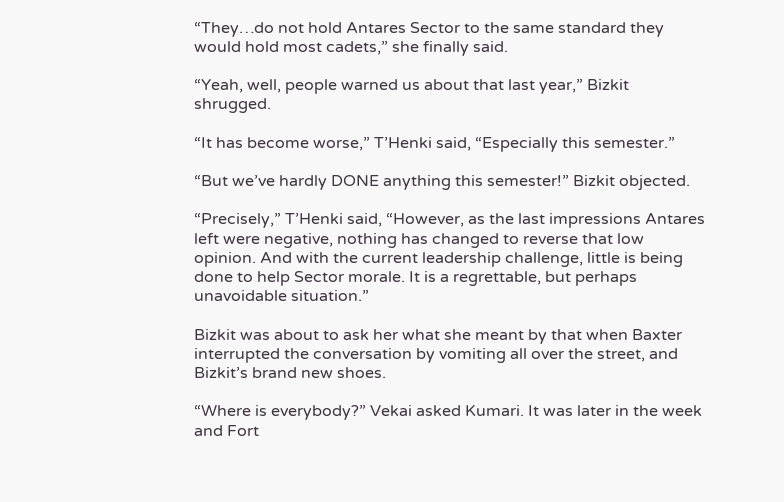“They…do not hold Antares Sector to the same standard they would hold most cadets,” she finally said.

“Yeah, well, people warned us about that last year,” Bizkit shrugged.

“It has become worse,” T’Henki said, “Especially this semester.”

“But we’ve hardly DONE anything this semester!” Bizkit objected.

“Precisely,” T’Henki said, “However, as the last impressions Antares left were negative, nothing has changed to reverse that low opinion. And with the current leadership challenge, little is being done to help Sector morale. It is a regrettable, but perhaps unavoidable situation.”

Bizkit was about to ask her what she meant by that when Baxter interrupted the conversation by vomiting all over the street, and Bizkit’s brand new shoes.

“Where is everybody?” Vekai asked Kumari. It was later in the week and Fort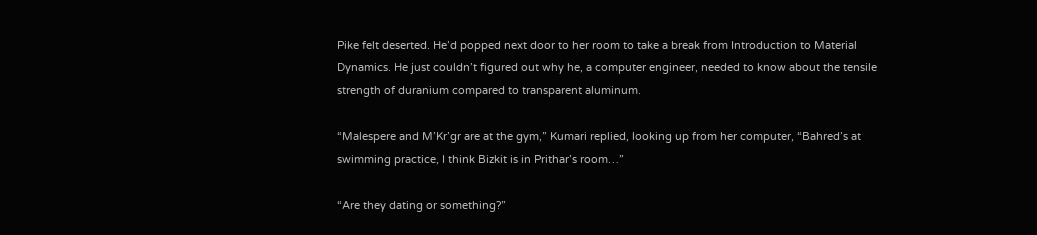Pike felt deserted. He’d popped next door to her room to take a break from Introduction to Material Dynamics. He just couldn’t figured out why he, a computer engineer, needed to know about the tensile strength of duranium compared to transparent aluminum.

“Malespere and M’Kr’gr are at the gym,” Kumari replied, looking up from her computer, “Bahred’s at swimming practice, I think Bizkit is in Prithar’s room…”

“Are they dating or something?”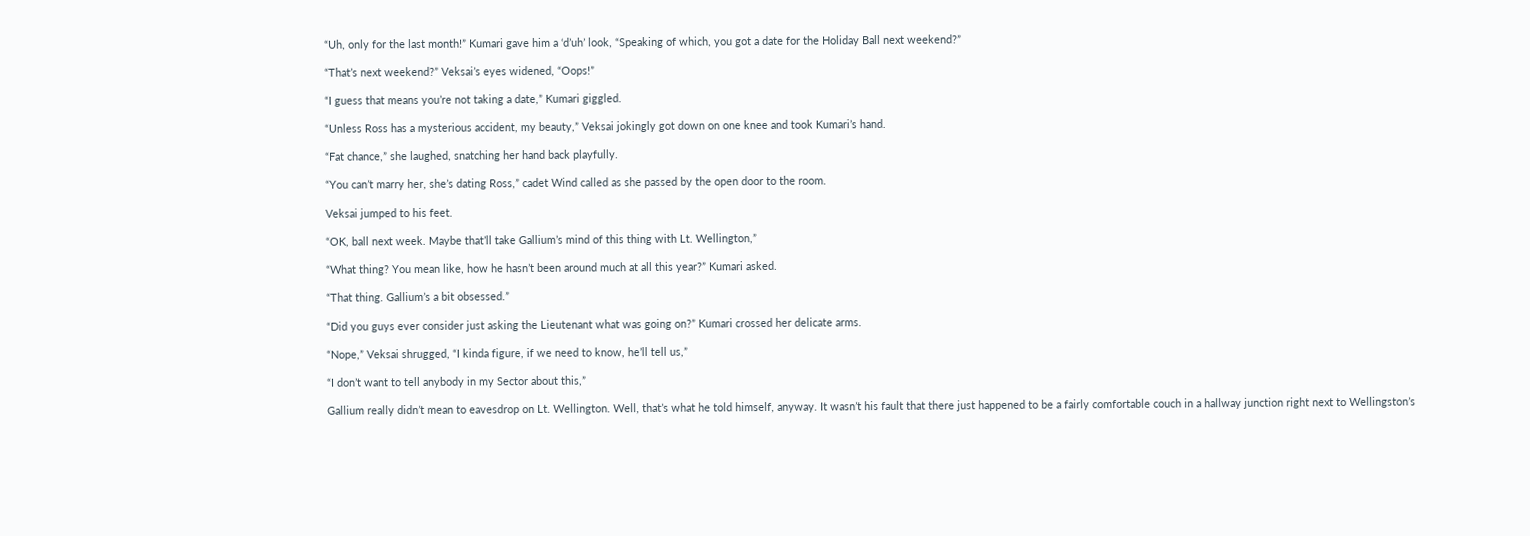“Uh, only for the last month!” Kumari gave him a ‘d’uh’ look, “Speaking of which, you got a date for the Holiday Ball next weekend?”

“That’s next weekend?” Veksai’s eyes widened, “Oops!”

“I guess that means you’re not taking a date,” Kumari giggled.

“Unless Ross has a mysterious accident, my beauty,” Veksai jokingly got down on one knee and took Kumari’s hand.

“Fat chance,” she laughed, snatching her hand back playfully.

“You can’t marry her, she’s dating Ross,” cadet Wind called as she passed by the open door to the room.

Veksai jumped to his feet.

“OK, ball next week. Maybe that’ll take Gallium’s mind of this thing with Lt. Wellington,”

“What thing? You mean like, how he hasn’t been around much at all this year?” Kumari asked.

“That thing. Gallium’s a bit obsessed.”

“Did you guys ever consider just asking the Lieutenant what was going on?” Kumari crossed her delicate arms.

“Nope,” Veksai shrugged, “I kinda figure, if we need to know, he’ll tell us,”

“I don’t want to tell anybody in my Sector about this,”

Gallium really didn’t mean to eavesdrop on Lt. Wellington. Well, that’s what he told himself, anyway. It wasn’t his fault that there just happened to be a fairly comfortable couch in a hallway junction right next to Wellingston’s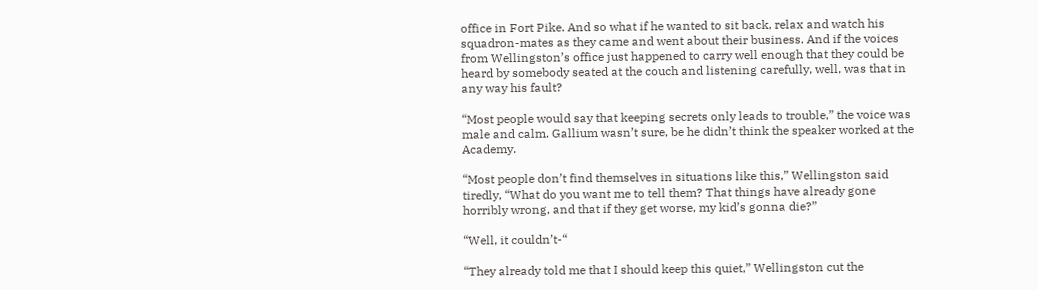office in Fort Pike. And so what if he wanted to sit back, relax and watch his squadron-mates as they came and went about their business. And if the voices from Wellingston’s office just happened to carry well enough that they could be heard by somebody seated at the couch and listening carefully, well, was that in any way his fault?

“Most people would say that keeping secrets only leads to trouble,” the voice was male and calm. Gallium wasn’t sure, be he didn’t think the speaker worked at the Academy.

“Most people don’t find themselves in situations like this,” Wellingston said tiredly, “What do you want me to tell them? That things have already gone horribly wrong, and that if they get worse, my kid’s gonna die?”

“Well, it couldn’t-“

“They already told me that I should keep this quiet,” Wellingston cut the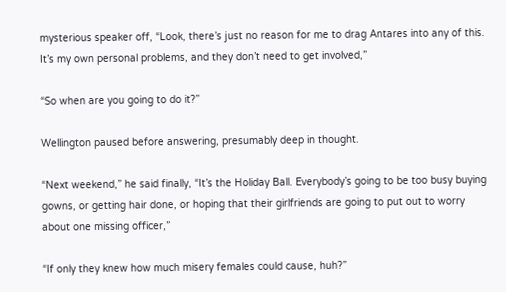mysterious speaker off, “Look, there’s just no reason for me to drag Antares into any of this. It’s my own personal problems, and they don’t need to get involved,”

“So when are you going to do it?”

Wellington paused before answering, presumably deep in thought.

“Next weekend,” he said finally, “It’s the Holiday Ball. Everybody’s going to be too busy buying gowns, or getting hair done, or hoping that their girlfriends are going to put out to worry about one missing officer,”

“If only they knew how much misery females could cause, huh?”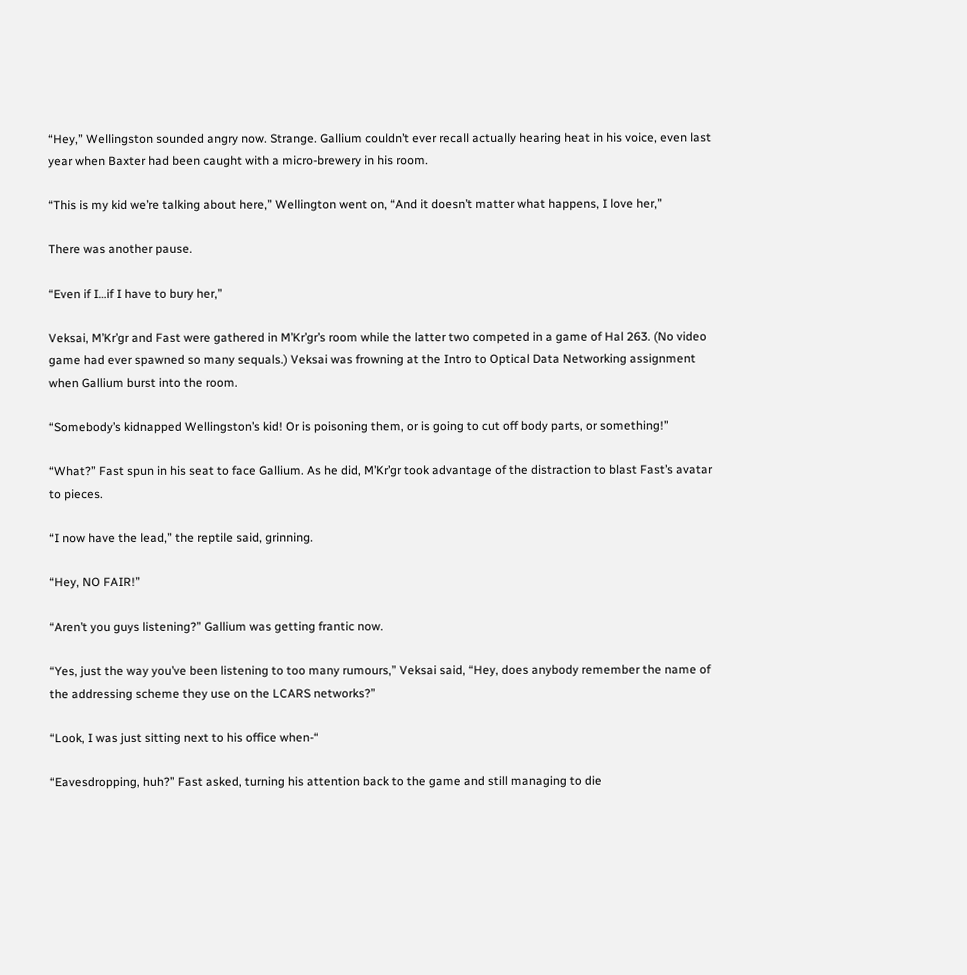“Hey,” Wellingston sounded angry now. Strange. Gallium couldn’t ever recall actually hearing heat in his voice, even last year when Baxter had been caught with a micro-brewery in his room.

“This is my kid we’re talking about here,” Wellington went on, “And it doesn’t matter what happens, I love her,”

There was another pause.

“Even if I…if I have to bury her,”

Veksai, M’Kr’gr and Fast were gathered in M’Kr’gr’s room while the latter two competed in a game of Hal 263. (No video game had ever spawned so many sequals.) Veksai was frowning at the Intro to Optical Data Networking assignment when Gallium burst into the room.

“Somebody’s kidnapped Wellingston’s kid! Or is poisoning them, or is going to cut off body parts, or something!”

“What?” Fast spun in his seat to face Gallium. As he did, M’Kr’gr took advantage of the distraction to blast Fast’s avatar to pieces.

“I now have the lead,” the reptile said, grinning.

“Hey, NO FAIR!”

“Aren’t you guys listening?” Gallium was getting frantic now.

“Yes, just the way you’ve been listening to too many rumours,” Veksai said, “Hey, does anybody remember the name of the addressing scheme they use on the LCARS networks?”

“Look, I was just sitting next to his office when-“

“Eavesdropping, huh?” Fast asked, turning his attention back to the game and still managing to die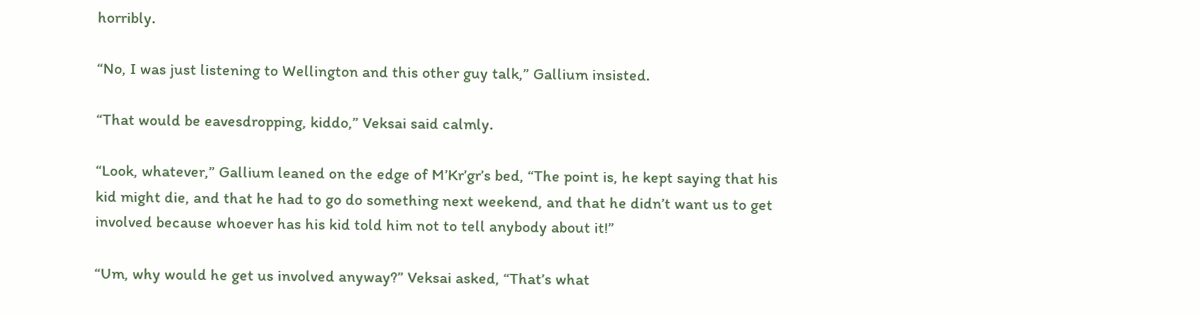horribly.

“No, I was just listening to Wellington and this other guy talk,” Gallium insisted.

“That would be eavesdropping, kiddo,” Veksai said calmly.

“Look, whatever,” Gallium leaned on the edge of M’Kr’gr’s bed, “The point is, he kept saying that his kid might die, and that he had to go do something next weekend, and that he didn’t want us to get involved because whoever has his kid told him not to tell anybody about it!”

“Um, why would he get us involved anyway?” Veksai asked, “That’s what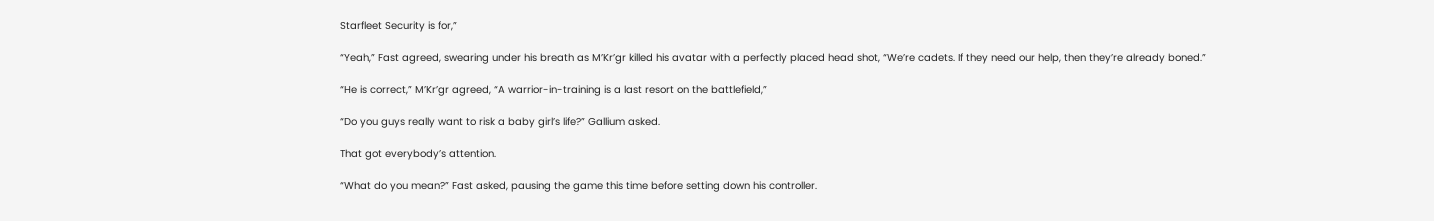Starfleet Security is for,”

“Yeah,” Fast agreed, swearing under his breath as M’Kr’gr killed his avatar with a perfectly placed head shot, “We’re cadets. If they need our help, then they’re already boned.”

“He is correct,” M’Kr’gr agreed, “A warrior-in-training is a last resort on the battlefield,”

“Do you guys really want to risk a baby girl’s life?” Gallium asked.

That got everybody’s attention.

“What do you mean?” Fast asked, pausing the game this time before setting down his controller.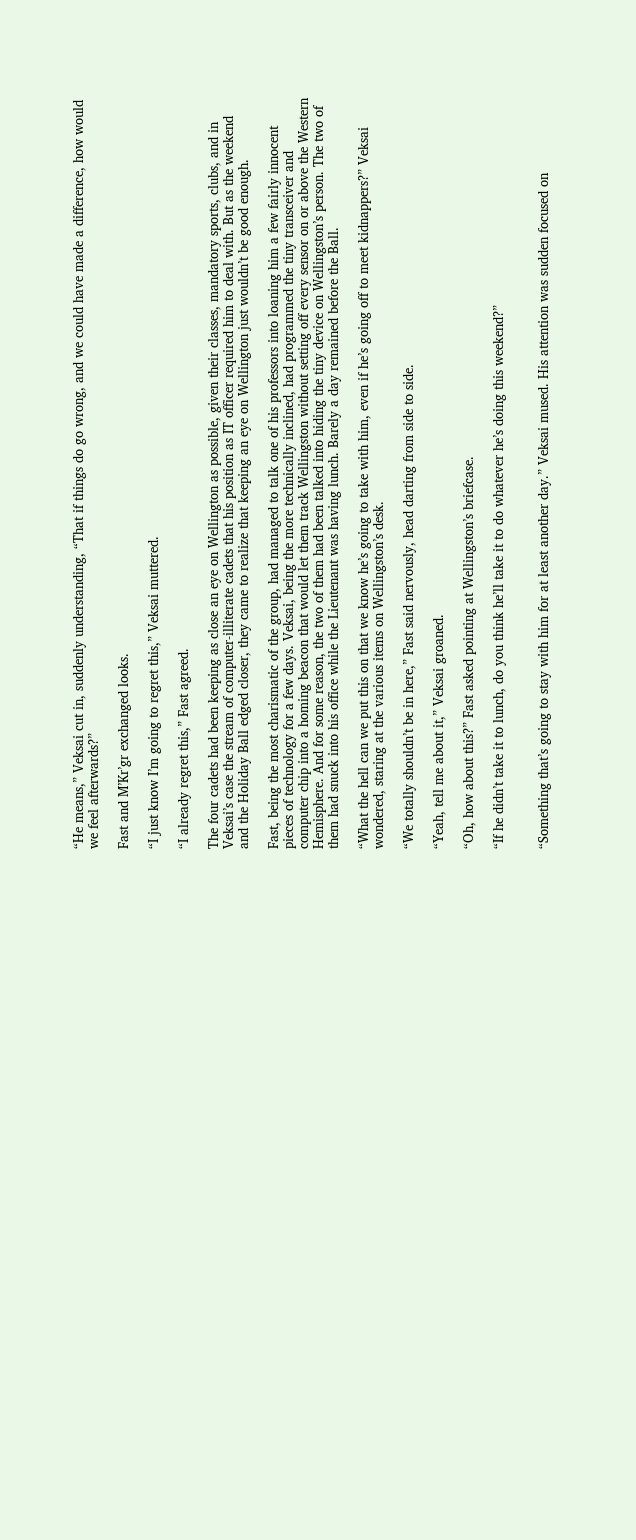“He means,” Veksai cut in, suddenly understanding, “That if things do go wrong, and we could have made a difference, how would we feel afterwards?”

Fast and M’Kr’gr exchanged looks.

“I just know I’m going to regret this,” Veksai muttered.

“I already regret this,” Fast agreed.

The four cadets had been keeping as close an eye on Wellington as possible, given their classes, mandatory sports, clubs, and in Veksai’s case the stream of computer-illiterate cadets that his position as IT officer required him to deal with. But as the weekend and the Holiday Ball edged closer, they came to realize that keeping an eye on Wellington just wouldn’t be good enough.

Fast, being the most charismatic of the group, had managed to talk one of his professors into loaning him a few fairly innocent pieces of technology for a few days. Veksai, being the more technically inclined, had programmed the tiny transceiver and computer chip into a homing beacon that would let them track Wellingston without setting off every sensor on or above the Western Hemisphere. And for some reason, the two of them had been talked into hiding the tiny device on Wellingston’s person. The two of them had snuck into his office while the Lieutenant was having lunch. Barely a day remained before the Ball.

“What the hell can we put this on that we know he’s going to take with him, even if he’s going off to meet kidnappers?” Veksai wondered, staring at the various items on Wellingston’s desk.

“We totally shouldn’t be in here,” Fast said nervously, head darting from side to side.

“Yeah, tell me about it,” Veksai groaned.

“Oh, how about this?” Fast asked pointing at Wellingston’s briefcase.

“If he didn’t take it to lunch, do you think he’ll take it to do whatever he’s doing this weekend?”


“Something that’s going to stay with him for at least another day.” Veksai mused. His attention was sudden focused on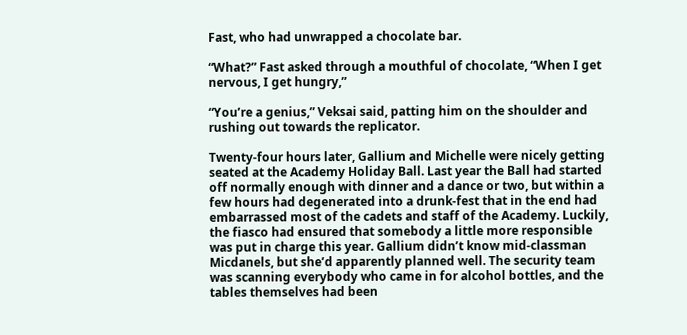Fast, who had unwrapped a chocolate bar.

“What?” Fast asked through a mouthful of chocolate, “When I get nervous, I get hungry,”

“You’re a genius,” Veksai said, patting him on the shoulder and rushing out towards the replicator.

Twenty-four hours later, Gallium and Michelle were nicely getting seated at the Academy Holiday Ball. Last year the Ball had started off normally enough with dinner and a dance or two, but within a few hours had degenerated into a drunk-fest that in the end had embarrassed most of the cadets and staff of the Academy. Luckily, the fiasco had ensured that somebody a little more responsible was put in charge this year. Gallium didn’t know mid-classman Micdanels, but she’d apparently planned well. The security team was scanning everybody who came in for alcohol bottles, and the tables themselves had been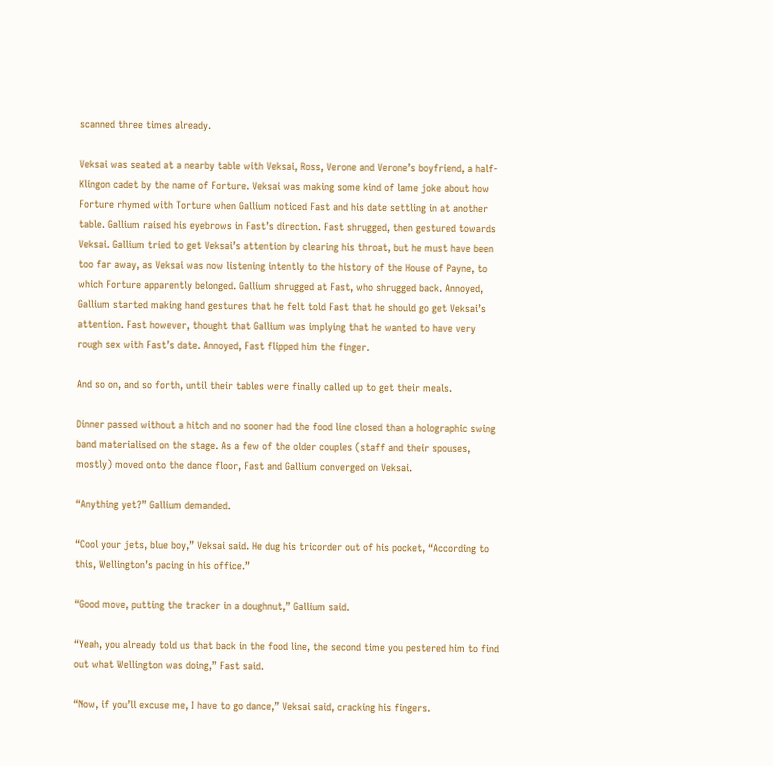scanned three times already.

Veksai was seated at a nearby table with Veksai, Ross, Verone and Verone’s boyfriend, a half-Klingon cadet by the name of Forture. Veksai was making some kind of lame joke about how Forture rhymed with Torture when Gallium noticed Fast and his date settling in at another table. Gallium raised his eyebrows in Fast’s direction. Fast shrugged, then gestured towards Veksai. Gallium tried to get Veksai’s attention by clearing his throat, but he must have been too far away, as Veksai was now listening intently to the history of the House of Payne, to which Forture apparently belonged. Gallium shrugged at Fast, who shrugged back. Annoyed, Gallium started making hand gestures that he felt told Fast that he should go get Veksai’s attention. Fast however, thought that Gallium was implying that he wanted to have very rough sex with Fast’s date. Annoyed, Fast flipped him the finger.

And so on, and so forth, until their tables were finally called up to get their meals.

Dinner passed without a hitch and no sooner had the food line closed than a holographic swing band materialised on the stage. As a few of the older couples (staff and their spouses, mostly) moved onto the dance floor, Fast and Gallium converged on Veksai.

“Anything yet?” Gallium demanded.

“Cool your jets, blue boy,” Veksai said. He dug his tricorder out of his pocket, “According to this, Wellington’s pacing in his office.”

“Good move, putting the tracker in a doughnut,” Gallium said.

“Yeah, you already told us that back in the food line, the second time you pestered him to find out what Wellington was doing,” Fast said.

“Now, if you’ll excuse me, I have to go dance,” Veksai said, cracking his fingers.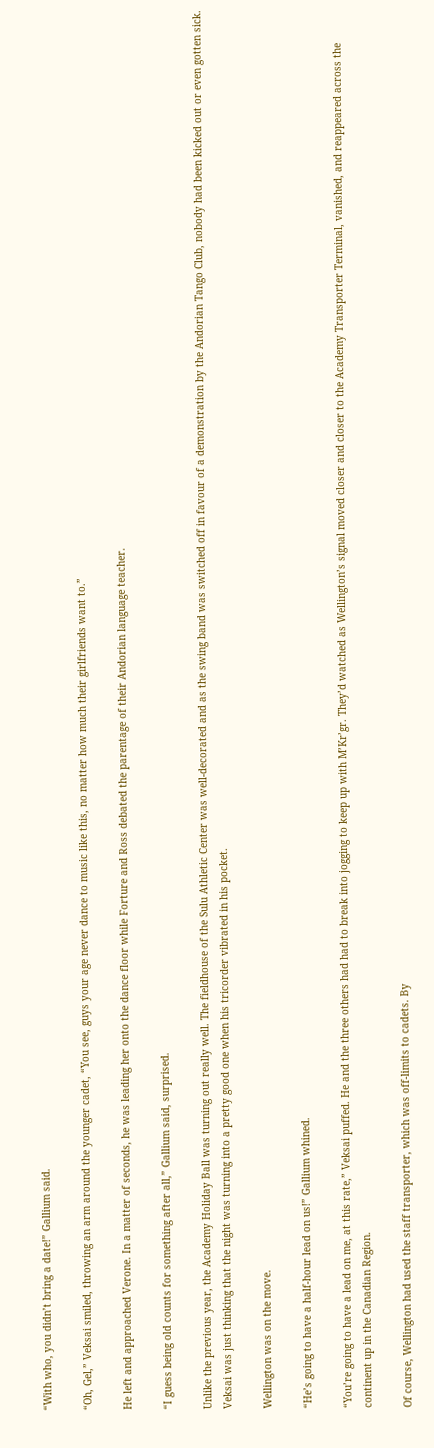“With who, you didn’t bring a date!” Gallium said.

“Oh, Gel,” Veksai smiled, throwing an arm around the younger cadet, “You see, guys your age never dance to music like this, no matter how much their girlfriends want to.”

He left and approached Verone. In a matter of seconds, he was leading her onto the dance floor while Forture and Ross debated the parentage of their Andorian language teacher.

“I guess being old counts for something after all,” Gallium said, surprised.

Unlike the previous year, the Academy Holiday Ball was turning out really well. The fieldhouse of the Sulu Athletic Center was well-decorated and as the swing band was switched off in favour of a demonstration by the Andorian Tango Club, nobody had been kicked out or even gotten sick. Veksai was just thinking that the night was turning into a pretty good one when his tricorder vibrated in his pocket.

Wellington was on the move.

“He’s going to have a half-hour lead on us!” Gallium whined.

“You’re going to have a lead on me, at this rate,” Veksai puffed. He and the three others had had to break into jogging to keep up with M’Kr’gr. They’d watched as Wellington’s signal moved closer and closer to the Academy Transporter Terminal, vanished, and reappeared across the continent up in the Canadian Region.

Of course, Wellington had used the staff transporter, which was off-limits to cadets. By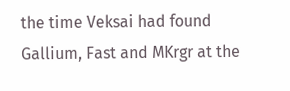the time Veksai had found Gallium, Fast and MKrgr at the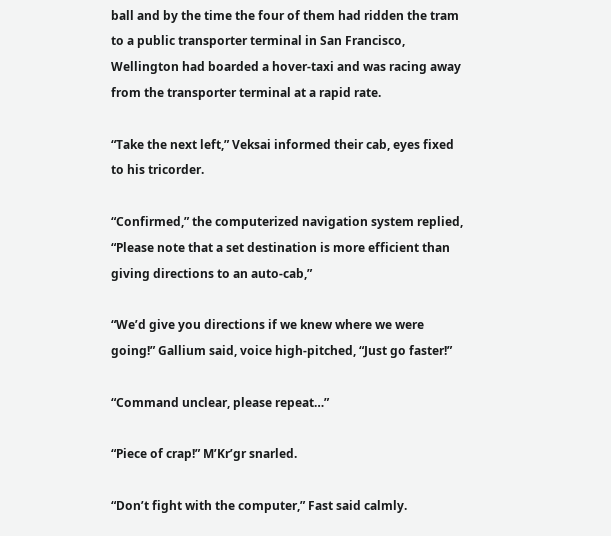ball and by the time the four of them had ridden the tram to a public transporter terminal in San Francisco, Wellington had boarded a hover-taxi and was racing away from the transporter terminal at a rapid rate.

“Take the next left,” Veksai informed their cab, eyes fixed to his tricorder.

“Confirmed,” the computerized navigation system replied, “Please note that a set destination is more efficient than giving directions to an auto-cab,”

“We’d give you directions if we knew where we were going!” Gallium said, voice high-pitched, “Just go faster!”

“Command unclear, please repeat…”

“Piece of crap!” M’Kr’gr snarled.

“Don’t fight with the computer,” Fast said calmly.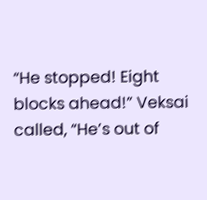“He stopped! Eight blocks ahead!” Veksai called, “He’s out of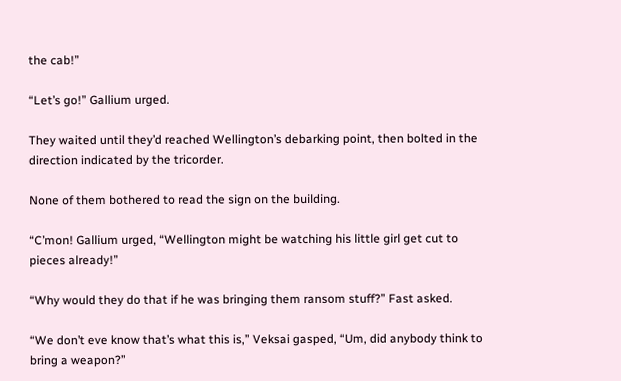the cab!”

“Let’s go!” Gallium urged.

They waited until they’d reached Wellington’s debarking point, then bolted in the direction indicated by the tricorder.

None of them bothered to read the sign on the building.

“C’mon! Gallium urged, “Wellington might be watching his little girl get cut to pieces already!”

“Why would they do that if he was bringing them ransom stuff?” Fast asked.

“We don’t eve know that’s what this is,” Veksai gasped, “Um, did anybody think to bring a weapon?”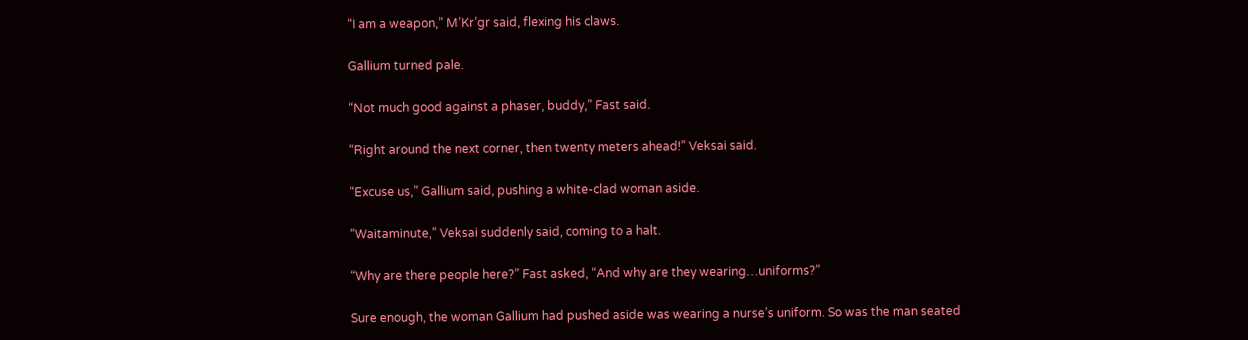“I am a weapon,” M’Kr’gr said, flexing his claws.

Gallium turned pale.

“Not much good against a phaser, buddy,” Fast said.

“Right around the next corner, then twenty meters ahead!” Veksai said.

“Excuse us,” Gallium said, pushing a white-clad woman aside.

“Waitaminute,” Veksai suddenly said, coming to a halt.

“Why are there people here?” Fast asked, “And why are they wearing…uniforms?”

Sure enough, the woman Gallium had pushed aside was wearing a nurse’s uniform. So was the man seated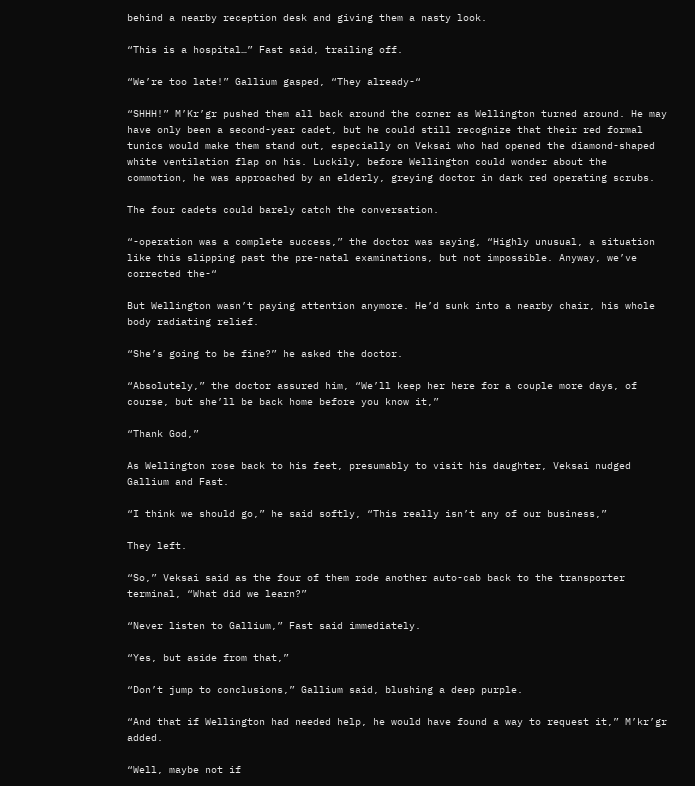behind a nearby reception desk and giving them a nasty look.

“This is a hospital…” Fast said, trailing off.

“We’re too late!” Gallium gasped, “They already-“

“SHHH!” M’Kr’gr pushed them all back around the corner as Wellington turned around. He may have only been a second-year cadet, but he could still recognize that their red formal tunics would make them stand out, especially on Veksai who had opened the diamond-shaped white ventilation flap on his. Luckily, before Wellington could wonder about the commotion, he was approached by an elderly, greying doctor in dark red operating scrubs.

The four cadets could barely catch the conversation.

“-operation was a complete success,” the doctor was saying, “Highly unusual, a situation like this slipping past the pre-natal examinations, but not impossible. Anyway, we’ve corrected the-“

But Wellington wasn’t paying attention anymore. He’d sunk into a nearby chair, his whole body radiating relief.

“She’s going to be fine?” he asked the doctor.

“Absolutely,” the doctor assured him, “We’ll keep her here for a couple more days, of course, but she’ll be back home before you know it,”

“Thank God,”

As Wellington rose back to his feet, presumably to visit his daughter, Veksai nudged Gallium and Fast.

“I think we should go,” he said softly, “This really isn’t any of our business,”

They left.

“So,” Veksai said as the four of them rode another auto-cab back to the transporter terminal, “What did we learn?”

“Never listen to Gallium,” Fast said immediately.

“Yes, but aside from that,”

“Don’t jump to conclusions,” Gallium said, blushing a deep purple.

“And that if Wellington had needed help, he would have found a way to request it,” M’kr’gr added.

“Well, maybe not if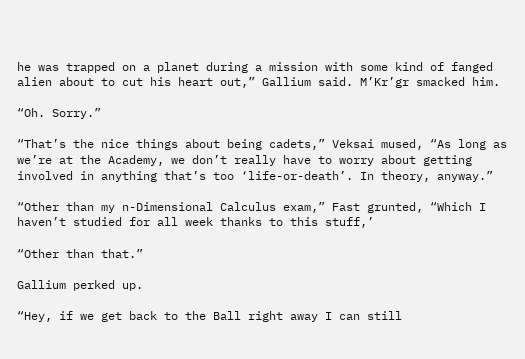he was trapped on a planet during a mission with some kind of fanged alien about to cut his heart out,” Gallium said. M’Kr’gr smacked him.

“Oh. Sorry.”

“That’s the nice things about being cadets,” Veksai mused, “As long as we’re at the Academy, we don’t really have to worry about getting involved in anything that’s too ‘life-or-death’. In theory, anyway.”

“Other than my n-Dimensional Calculus exam,” Fast grunted, “Which I haven’t studied for all week thanks to this stuff,’

“Other than that.”

Gallium perked up.

“Hey, if we get back to the Ball right away I can still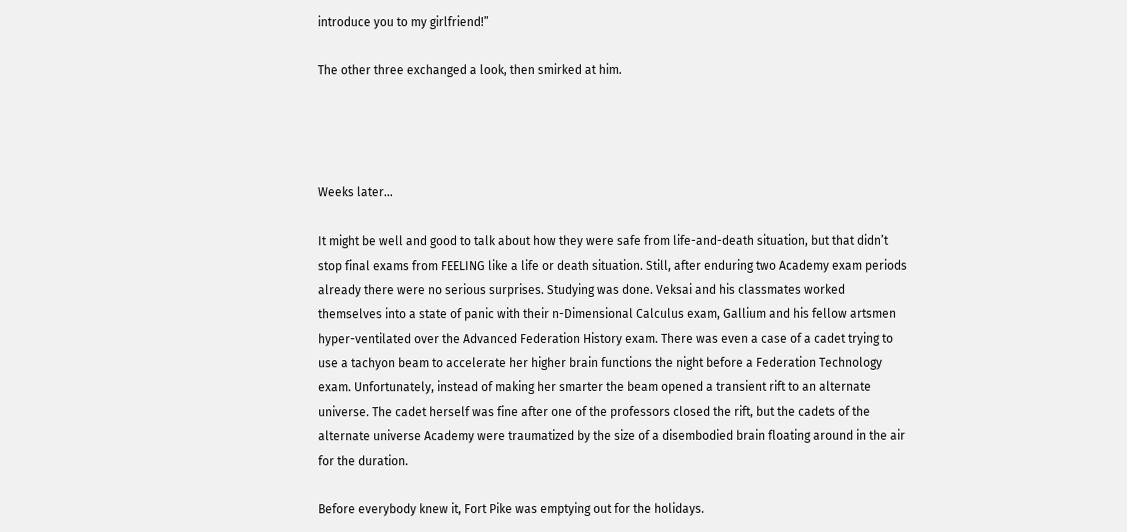introduce you to my girlfriend!”

The other three exchanged a look, then smirked at him.




Weeks later…

It might be well and good to talk about how they were safe from life-and-death situation, but that didn’t stop final exams from FEELING like a life or death situation. Still, after enduring two Academy exam periods already there were no serious surprises. Studying was done. Veksai and his classmates worked themselves into a state of panic with their n-Dimensional Calculus exam, Gallium and his fellow artsmen hyper-ventilated over the Advanced Federation History exam. There was even a case of a cadet trying to use a tachyon beam to accelerate her higher brain functions the night before a Federation Technology exam. Unfortunately, instead of making her smarter the beam opened a transient rift to an alternate universe. The cadet herself was fine after one of the professors closed the rift, but the cadets of the alternate universe Academy were traumatized by the size of a disembodied brain floating around in the air for the duration.

Before everybody knew it, Fort Pike was emptying out for the holidays.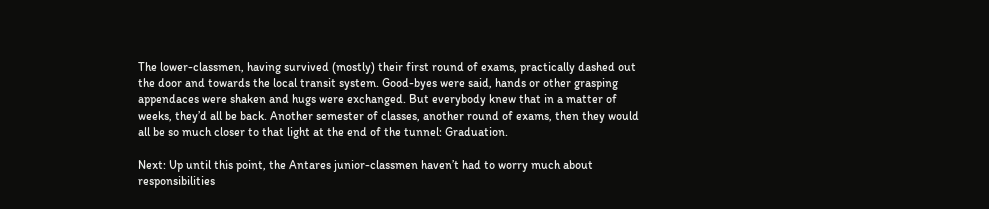The lower-classmen, having survived (mostly) their first round of exams, practically dashed out the door and towards the local transit system. Good-byes were said, hands or other grasping appendaces were shaken and hugs were exchanged. But everybody knew that in a matter of weeks, they’d all be back. Another semester of classes, another round of exams, then they would all be so much closer to that light at the end of the tunnel: Graduation.

Next: Up until this point, the Antares junior-classmen haven’t had to worry much about responsibilities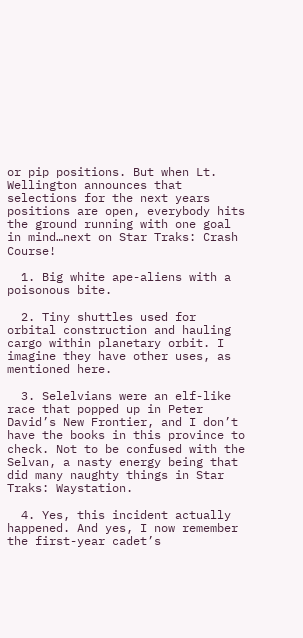or pip positions. But when Lt. Wellington announces that selections for the next years positions are open, everybody hits the ground running with one goal in mind…next on Star Traks: Crash Course!

  1. Big white ape-aliens with a poisonous bite.

  2. Tiny shuttles used for orbital construction and hauling cargo within planetary orbit. I imagine they have other uses, as mentioned here.

  3. Selelvians were an elf-like race that popped up in Peter David’s New Frontier, and I don’t have the books in this province to check. Not to be confused with the Selvan, a nasty energy being that did many naughty things in Star Traks: Waystation.

  4. Yes, this incident actually happened. And yes, I now remember the first-year cadet’s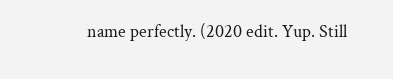name perfectly. (2020 edit. Yup. Still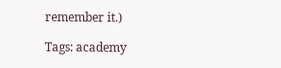remember it.)

Tags: academy